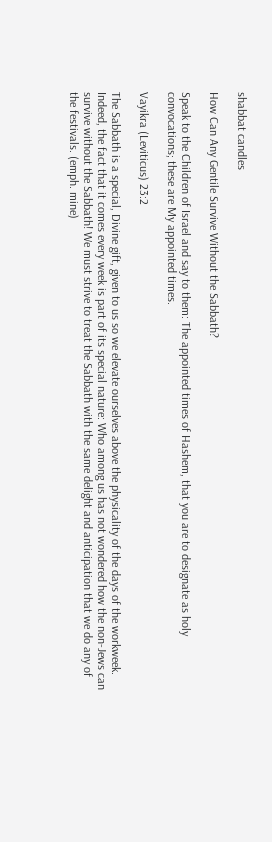shabbat candles

How Can Any Gentile Survive Without the Sabbath?

Speak to the Children of Israel and say to them: The appointed times of Hashem, that you are to designate as holy convocations; these are My appointed times.

Vayikra (Leviticus) 23:2

The Sabbath is a special, Divine gift, given to us so we elevate ourselves above the physicality of the days of the workweek. Indeed, the fact that it comes every week is part of its special nature: Who among us has not wondered how the non-Jews can survive without the Sabbath! We must strive to treat the Sabbath with the same delight and anticipation that we do any of the festivals. (emph. mine)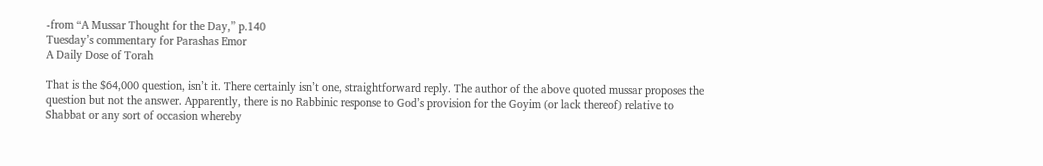-from “A Mussar Thought for the Day,” p.140
Tuesday’s commentary for Parashas Emor
A Daily Dose of Torah

That is the $64,000 question, isn’t it. There certainly isn’t one, straightforward reply. The author of the above quoted mussar proposes the question but not the answer. Apparently, there is no Rabbinic response to God’s provision for the Goyim (or lack thereof) relative to Shabbat or any sort of occasion whereby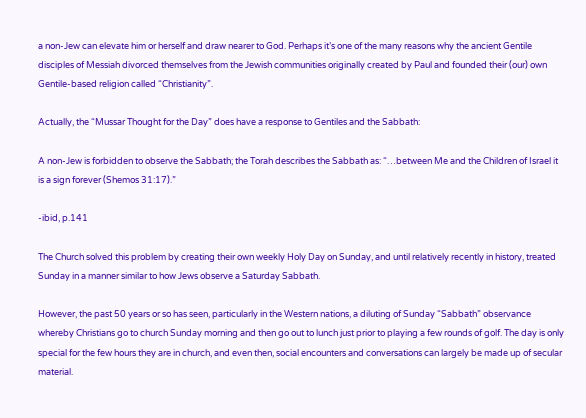a non-Jew can elevate him or herself and draw nearer to God. Perhaps it’s one of the many reasons why the ancient Gentile disciples of Messiah divorced themselves from the Jewish communities originally created by Paul and founded their (our) own Gentile-based religion called “Christianity”.

Actually, the “Mussar Thought for the Day” does have a response to Gentiles and the Sabbath:

A non-Jew is forbidden to observe the Sabbath; the Torah describes the Sabbath as: “…between Me and the Children of Israel it is a sign forever (Shemos 31:17).”

-ibid, p.141

The Church solved this problem by creating their own weekly Holy Day on Sunday, and until relatively recently in history, treated Sunday in a manner similar to how Jews observe a Saturday Sabbath.

However, the past 50 years or so has seen, particularly in the Western nations, a diluting of Sunday “Sabbath” observance whereby Christians go to church Sunday morning and then go out to lunch just prior to playing a few rounds of golf. The day is only special for the few hours they are in church, and even then, social encounters and conversations can largely be made up of secular material.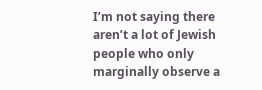I’m not saying there aren’t a lot of Jewish people who only marginally observe a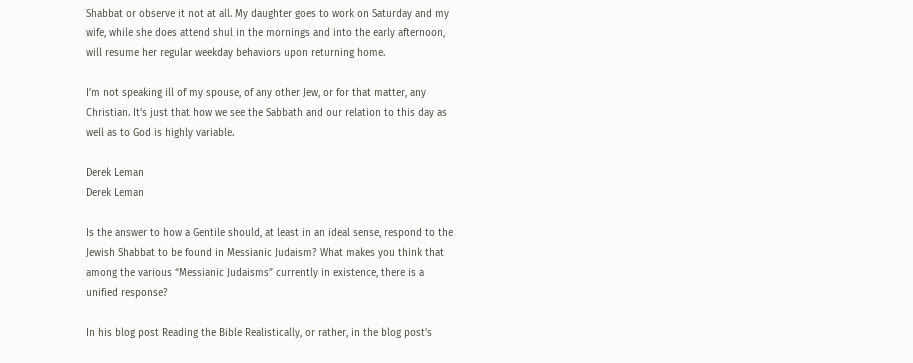Shabbat or observe it not at all. My daughter goes to work on Saturday and my wife, while she does attend shul in the mornings and into the early afternoon, will resume her regular weekday behaviors upon returning home.

I’m not speaking ill of my spouse, of any other Jew, or for that matter, any Christian. It’s just that how we see the Sabbath and our relation to this day as well as to God is highly variable.

Derek Leman
Derek Leman

Is the answer to how a Gentile should, at least in an ideal sense, respond to the Jewish Shabbat to be found in Messianic Judaism? What makes you think that among the various “Messianic Judaisms” currently in existence, there is a unified response?

In his blog post Reading the Bible Realistically, or rather, in the blog post’s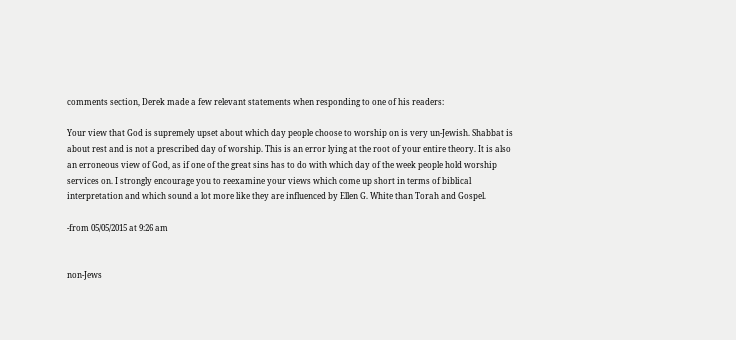comments section, Derek made a few relevant statements when responding to one of his readers:

Your view that God is supremely upset about which day people choose to worship on is very un-Jewish. Shabbat is about rest and is not a prescribed day of worship. This is an error lying at the root of your entire theory. It is also an erroneous view of God, as if one of the great sins has to do with which day of the week people hold worship services on. I strongly encourage you to reexamine your views which come up short in terms of biblical interpretation and which sound a lot more like they are influenced by Ellen G. White than Torah and Gospel.

-from 05/05/2015 at 9:26 am


non-Jews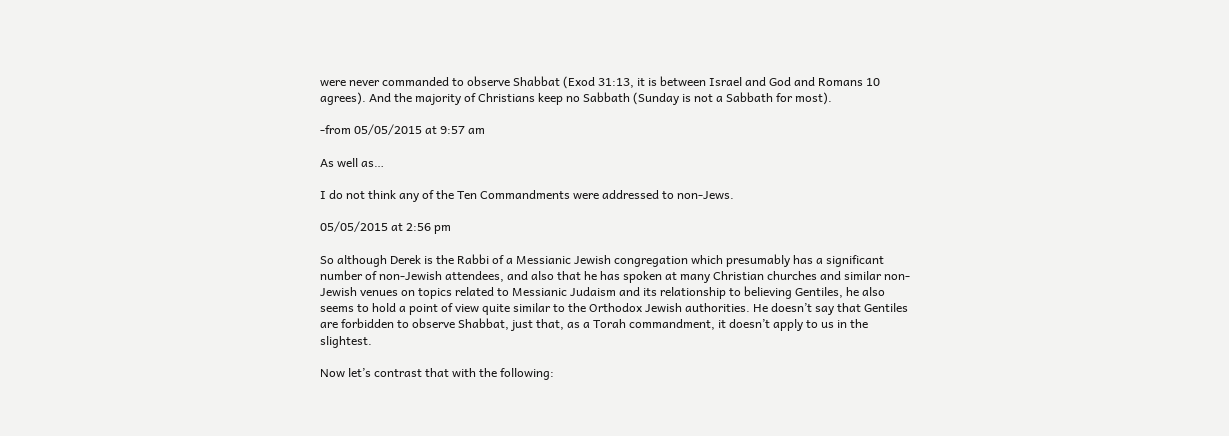were never commanded to observe Shabbat (Exod 31:13, it is between Israel and God and Romans 10 agrees). And the majority of Christians keep no Sabbath (Sunday is not a Sabbath for most).

-from 05/05/2015 at 9:57 am

As well as…

I do not think any of the Ten Commandments were addressed to non-Jews.

05/05/2015 at 2:56 pm

So although Derek is the Rabbi of a Messianic Jewish congregation which presumably has a significant number of non-Jewish attendees, and also that he has spoken at many Christian churches and similar non-Jewish venues on topics related to Messianic Judaism and its relationship to believing Gentiles, he also seems to hold a point of view quite similar to the Orthodox Jewish authorities. He doesn’t say that Gentiles are forbidden to observe Shabbat, just that, as a Torah commandment, it doesn’t apply to us in the slightest.

Now let’s contrast that with the following: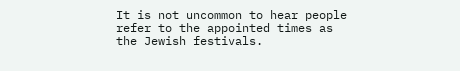It is not uncommon to hear people refer to the appointed times as the Jewish festivals.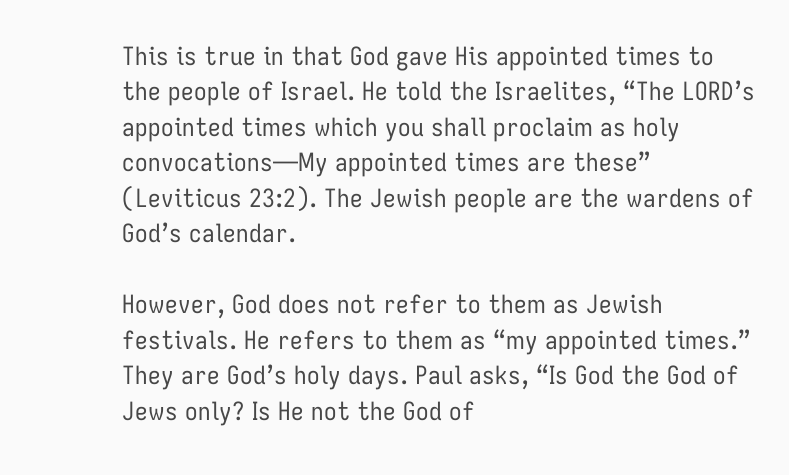This is true in that God gave His appointed times to the people of Israel. He told the Israelites, “The LORD’s appointed times which you shall proclaim as holy convocations—My appointed times are these” (Leviticus 23:2). The Jewish people are the wardens of God’s calendar.

However, God does not refer to them as Jewish festivals. He refers to them as “my appointed times.” They are God’s holy days. Paul asks, “Is God the God of Jews only? Is He not the God of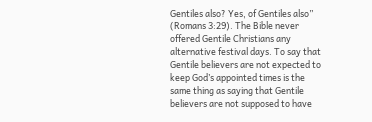Gentiles also? Yes, of Gentiles also” (Romans 3:29). The Bible never offered Gentile Christians any alternative festival days. To say that Gentile believers are not expected to keep God’s appointed times is the same thing as saying that Gentile believers are not supposed to have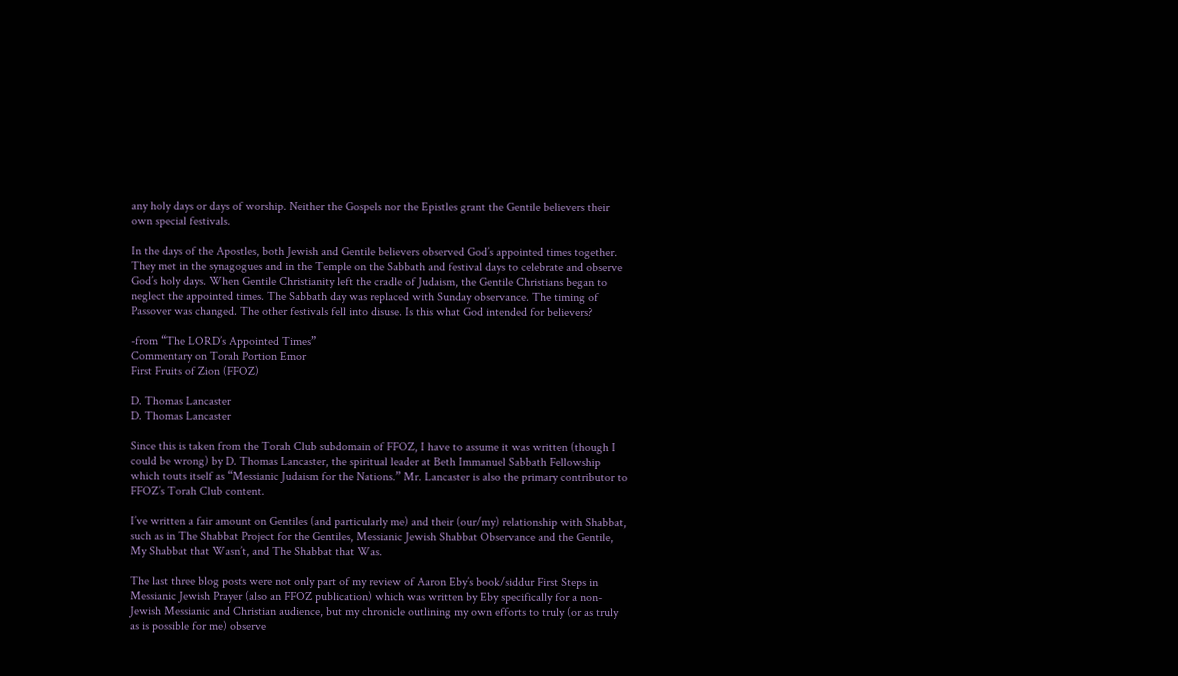any holy days or days of worship. Neither the Gospels nor the Epistles grant the Gentile believers their own special festivals.

In the days of the Apostles, both Jewish and Gentile believers observed God’s appointed times together. They met in the synagogues and in the Temple on the Sabbath and festival days to celebrate and observe God’s holy days. When Gentile Christianity left the cradle of Judaism, the Gentile Christians began to neglect the appointed times. The Sabbath day was replaced with Sunday observance. The timing of Passover was changed. The other festivals fell into disuse. Is this what God intended for believers?

-from “The LORD’s Appointed Times”
Commentary on Torah Portion Emor
First Fruits of Zion (FFOZ)

D. Thomas Lancaster
D. Thomas Lancaster

Since this is taken from the Torah Club subdomain of FFOZ, I have to assume it was written (though I could be wrong) by D. Thomas Lancaster, the spiritual leader at Beth Immanuel Sabbath Fellowship which touts itself as “Messianic Judaism for the Nations.” Mr. Lancaster is also the primary contributor to FFOZ’s Torah Club content.

I’ve written a fair amount on Gentiles (and particularly me) and their (our/my) relationship with Shabbat, such as in The Shabbat Project for the Gentiles, Messianic Jewish Shabbat Observance and the Gentile, My Shabbat that Wasn’t, and The Shabbat that Was.

The last three blog posts were not only part of my review of Aaron Eby’s book/siddur First Steps in Messianic Jewish Prayer (also an FFOZ publication) which was written by Eby specifically for a non-Jewish Messianic and Christian audience, but my chronicle outlining my own efforts to truly (or as truly as is possible for me) observe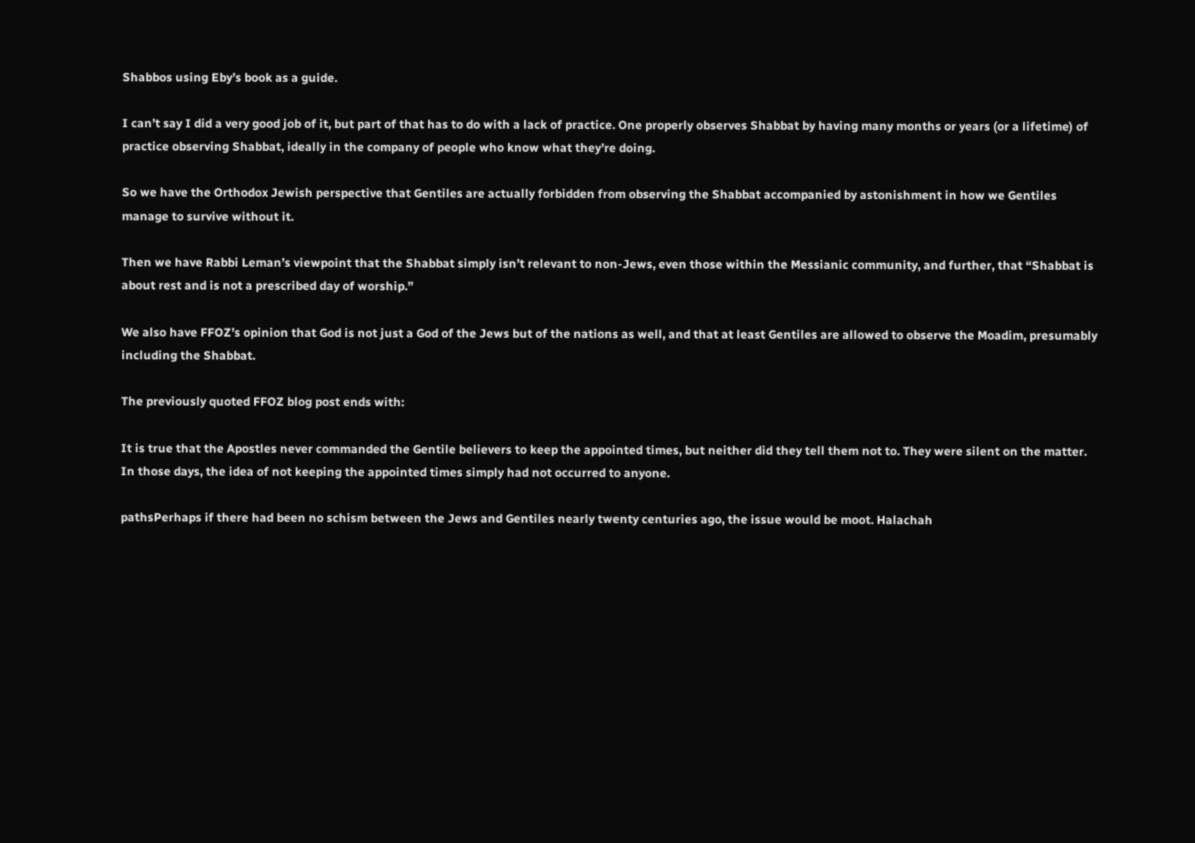Shabbos using Eby’s book as a guide.

I can’t say I did a very good job of it, but part of that has to do with a lack of practice. One properly observes Shabbat by having many months or years (or a lifetime) of practice observing Shabbat, ideally in the company of people who know what they’re doing.

So we have the Orthodox Jewish perspective that Gentiles are actually forbidden from observing the Shabbat accompanied by astonishment in how we Gentiles manage to survive without it.

Then we have Rabbi Leman’s viewpoint that the Shabbat simply isn’t relevant to non-Jews, even those within the Messianic community, and further, that “Shabbat is about rest and is not a prescribed day of worship.”

We also have FFOZ’s opinion that God is not just a God of the Jews but of the nations as well, and that at least Gentiles are allowed to observe the Moadim, presumably including the Shabbat.

The previously quoted FFOZ blog post ends with:

It is true that the Apostles never commanded the Gentile believers to keep the appointed times, but neither did they tell them not to. They were silent on the matter. In those days, the idea of not keeping the appointed times simply had not occurred to anyone.

pathsPerhaps if there had been no schism between the Jews and Gentiles nearly twenty centuries ago, the issue would be moot. Halachah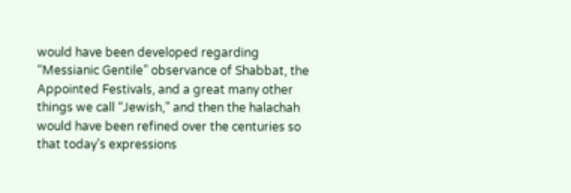would have been developed regarding “Messianic Gentile” observance of Shabbat, the Appointed Festivals, and a great many other things we call “Jewish,” and then the halachah would have been refined over the centuries so that today’s expressions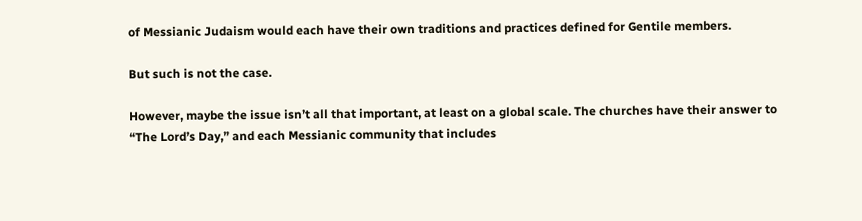of Messianic Judaism would each have their own traditions and practices defined for Gentile members.

But such is not the case.

However, maybe the issue isn’t all that important, at least on a global scale. The churches have their answer to “The Lord’s Day,” and each Messianic community that includes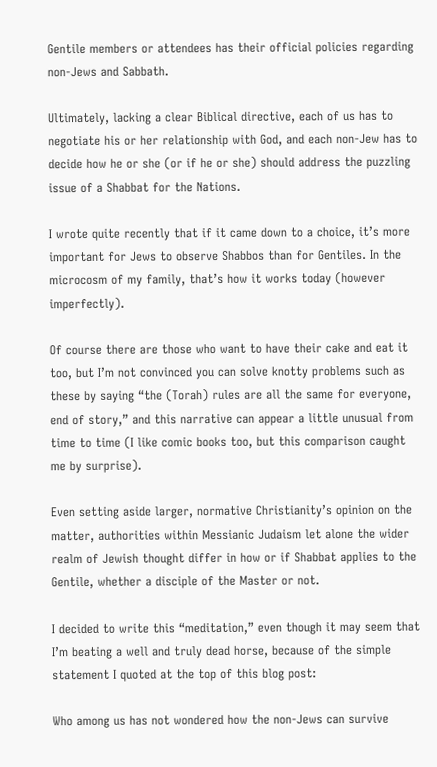Gentile members or attendees has their official policies regarding non-Jews and Sabbath.

Ultimately, lacking a clear Biblical directive, each of us has to negotiate his or her relationship with God, and each non-Jew has to decide how he or she (or if he or she) should address the puzzling issue of a Shabbat for the Nations.

I wrote quite recently that if it came down to a choice, it’s more important for Jews to observe Shabbos than for Gentiles. In the microcosm of my family, that’s how it works today (however imperfectly).

Of course there are those who want to have their cake and eat it too, but I’m not convinced you can solve knotty problems such as these by saying “the (Torah) rules are all the same for everyone, end of story,” and this narrative can appear a little unusual from time to time (I like comic books too, but this comparison caught me by surprise).

Even setting aside larger, normative Christianity’s opinion on the matter, authorities within Messianic Judaism let alone the wider realm of Jewish thought differ in how or if Shabbat applies to the Gentile, whether a disciple of the Master or not.

I decided to write this “meditation,” even though it may seem that I’m beating a well and truly dead horse, because of the simple statement I quoted at the top of this blog post:

Who among us has not wondered how the non-Jews can survive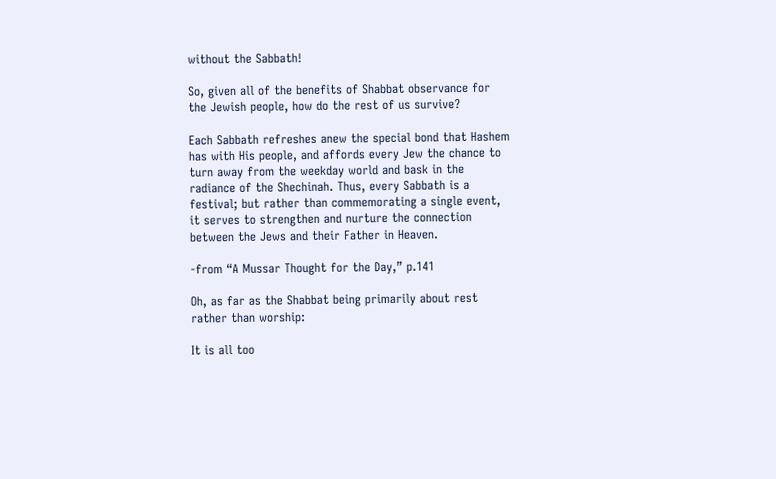without the Sabbath!

So, given all of the benefits of Shabbat observance for the Jewish people, how do the rest of us survive?

Each Sabbath refreshes anew the special bond that Hashem has with His people, and affords every Jew the chance to turn away from the weekday world and bask in the radiance of the Shechinah. Thus, every Sabbath is a festival; but rather than commemorating a single event, it serves to strengthen and nurture the connection between the Jews and their Father in Heaven.

-from “A Mussar Thought for the Day,” p.141

Oh, as far as the Shabbat being primarily about rest rather than worship:

It is all too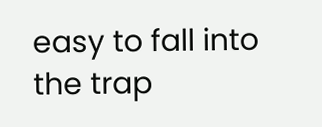easy to fall into the trap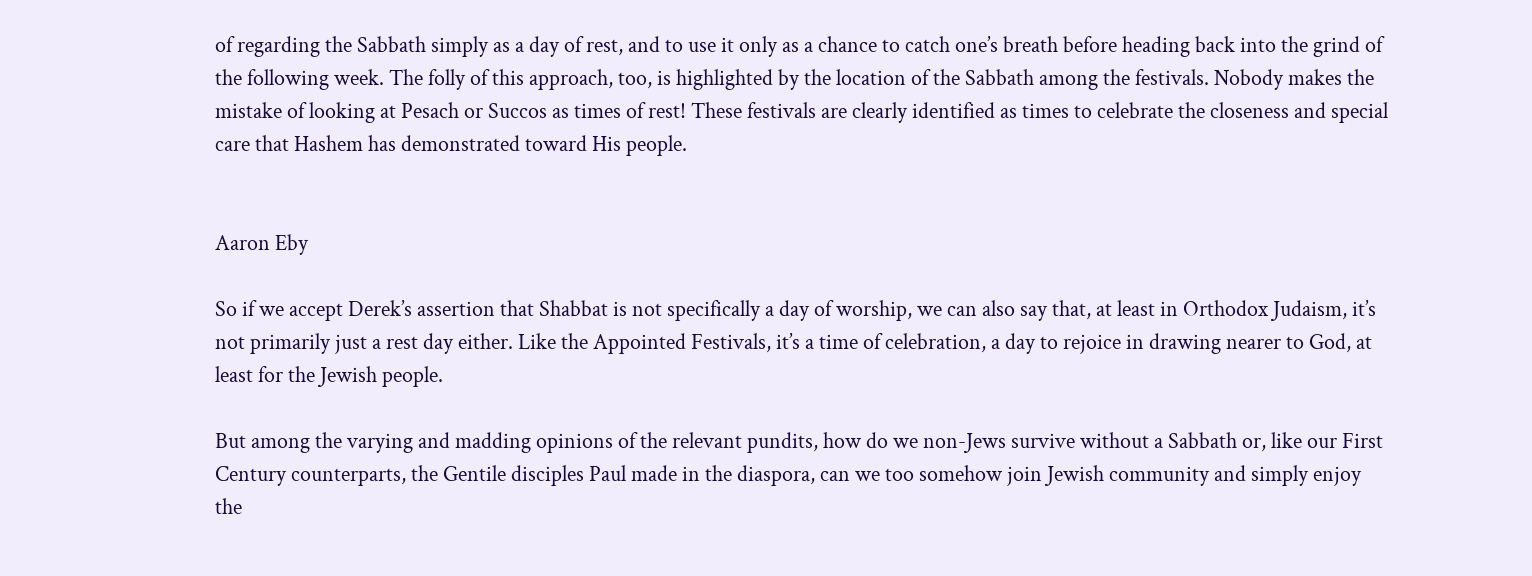of regarding the Sabbath simply as a day of rest, and to use it only as a chance to catch one’s breath before heading back into the grind of the following week. The folly of this approach, too, is highlighted by the location of the Sabbath among the festivals. Nobody makes the mistake of looking at Pesach or Succos as times of rest! These festivals are clearly identified as times to celebrate the closeness and special care that Hashem has demonstrated toward His people.


Aaron Eby

So if we accept Derek’s assertion that Shabbat is not specifically a day of worship, we can also say that, at least in Orthodox Judaism, it’s not primarily just a rest day either. Like the Appointed Festivals, it’s a time of celebration, a day to rejoice in drawing nearer to God, at least for the Jewish people.

But among the varying and madding opinions of the relevant pundits, how do we non-Jews survive without a Sabbath or, like our First Century counterparts, the Gentile disciples Paul made in the diaspora, can we too somehow join Jewish community and simply enjoy the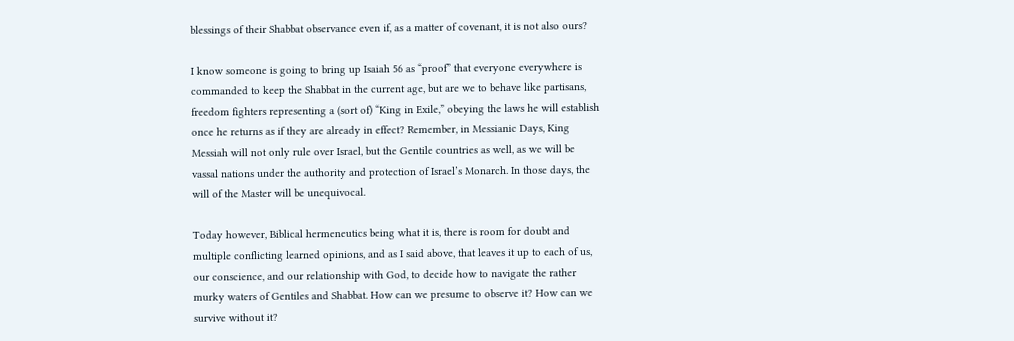blessings of their Shabbat observance even if, as a matter of covenant, it is not also ours?

I know someone is going to bring up Isaiah 56 as “proof” that everyone everywhere is commanded to keep the Shabbat in the current age, but are we to behave like partisans, freedom fighters representing a (sort of) “King in Exile,” obeying the laws he will establish once he returns as if they are already in effect? Remember, in Messianic Days, King Messiah will not only rule over Israel, but the Gentile countries as well, as we will be vassal nations under the authority and protection of Israel’s Monarch. In those days, the will of the Master will be unequivocal.

Today however, Biblical hermeneutics being what it is, there is room for doubt and multiple conflicting learned opinions, and as I said above, that leaves it up to each of us, our conscience, and our relationship with God, to decide how to navigate the rather murky waters of Gentiles and Shabbat. How can we presume to observe it? How can we survive without it?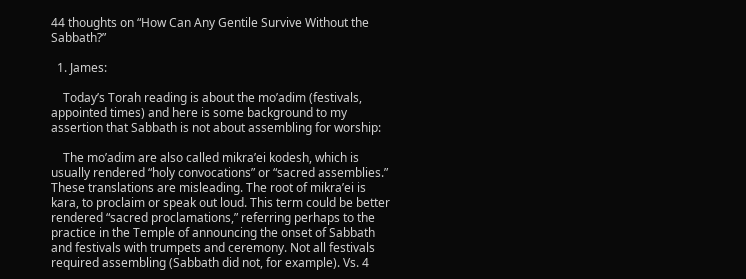44 thoughts on “How Can Any Gentile Survive Without the Sabbath?”

  1. James:

    Today’s Torah reading is about the mo’adim (festivals, appointed times) and here is some background to my assertion that Sabbath is not about assembling for worship:

    The mo’adim are also called mikra’ei kodesh, which is usually rendered “holy convocations” or “sacred assemblies.” These translations are misleading. The root of mikra’ei is kara, to proclaim or speak out loud. This term could be better rendered “sacred proclamations,” referring perhaps to the practice in the Temple of announcing the onset of Sabbath and festivals with trumpets and ceremony. Not all festivals required assembling (Sabbath did not, for example). Vs. 4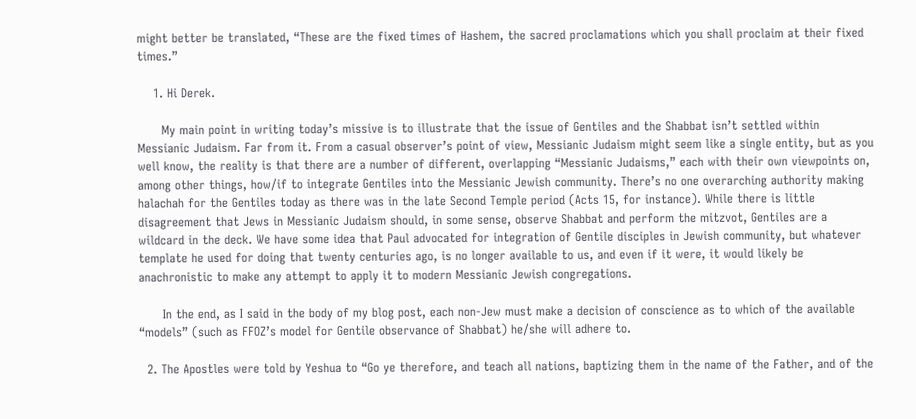might better be translated, “These are the fixed times of Hashem, the sacred proclamations which you shall proclaim at their fixed times.”

    1. Hi Derek.

      My main point in writing today’s missive is to illustrate that the issue of Gentiles and the Shabbat isn’t settled within Messianic Judaism. Far from it. From a casual observer’s point of view, Messianic Judaism might seem like a single entity, but as you well know, the reality is that there are a number of different, overlapping “Messianic Judaisms,” each with their own viewpoints on, among other things, how/if to integrate Gentiles into the Messianic Jewish community. There’s no one overarching authority making halachah for the Gentiles today as there was in the late Second Temple period (Acts 15, for instance). While there is little disagreement that Jews in Messianic Judaism should, in some sense, observe Shabbat and perform the mitzvot, Gentiles are a wildcard in the deck. We have some idea that Paul advocated for integration of Gentile disciples in Jewish community, but whatever template he used for doing that twenty centuries ago, is no longer available to us, and even if it were, it would likely be anachronistic to make any attempt to apply it to modern Messianic Jewish congregations.

      In the end, as I said in the body of my blog post, each non-Jew must make a decision of conscience as to which of the available “models” (such as FFOZ’s model for Gentile observance of Shabbat) he/she will adhere to.

  2. The Apostles were told by Yeshua to “Go ye therefore, and teach all nations, baptizing them in the name of the Father, and of the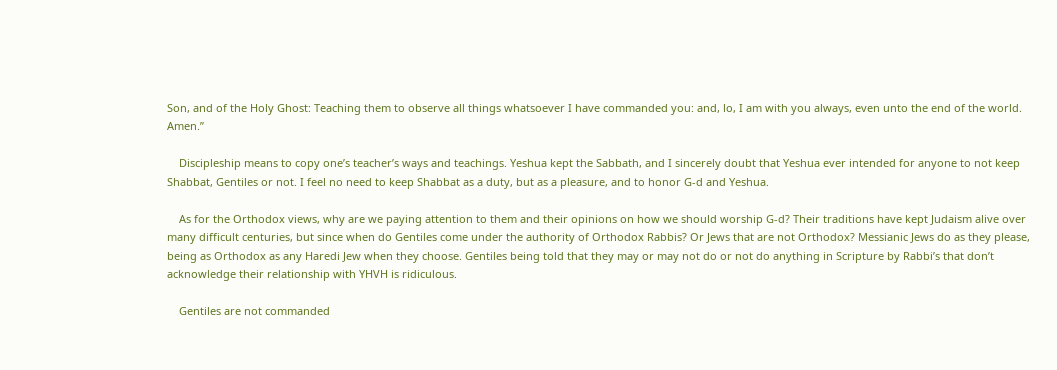Son, and of the Holy Ghost: Teaching them to observe all things whatsoever I have commanded you: and, lo, I am with you always, even unto the end of the world. Amen.”

    Discipleship means to copy one’s teacher’s ways and teachings. Yeshua kept the Sabbath, and I sincerely doubt that Yeshua ever intended for anyone to not keep Shabbat, Gentiles or not. I feel no need to keep Shabbat as a duty, but as a pleasure, and to honor G-d and Yeshua.

    As for the Orthodox views, why are we paying attention to them and their opinions on how we should worship G-d? Their traditions have kept Judaism alive over many difficult centuries, but since when do Gentiles come under the authority of Orthodox Rabbis? Or Jews that are not Orthodox? Messianic Jews do as they please, being as Orthodox as any Haredi Jew when they choose. Gentiles being told that they may or may not do or not do anything in Scripture by Rabbi’s that don’t acknowledge their relationship with YHVH is ridiculous.

    Gentiles are not commanded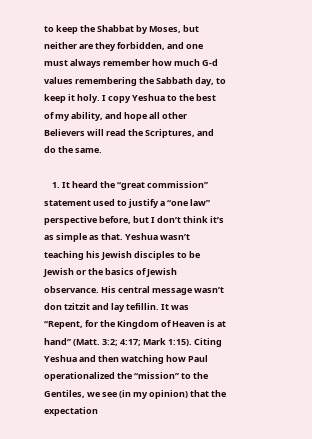to keep the Shabbat by Moses, but neither are they forbidden, and one must always remember how much G-d values remembering the Sabbath day, to keep it holy. I copy Yeshua to the best of my ability, and hope all other Believers will read the Scriptures, and do the same.

    1. It heard the “great commission” statement used to justify a “one law” perspective before, but I don’t think it’s as simple as that. Yeshua wasn’t teaching his Jewish disciples to be Jewish or the basics of Jewish observance. His central message wasn’t don tzitzit and lay tefillin. It was “Repent, for the Kingdom of Heaven is at hand” (Matt. 3:2; 4:17; Mark 1:15). Citing Yeshua and then watching how Paul operationalized the “mission” to the Gentiles, we see (in my opinion) that the expectation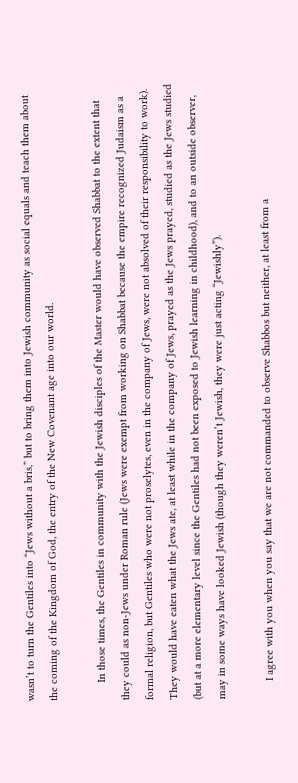wasn’t to turn the Gentiles into “Jews without a bris,” but to bring them into Jewish community as social equals and teach them about the coming of the Kingdom of God, the entry of the New Covenant age into our world.

      In those times, the Gentiles in community with the Jewish disciples of the Master would have observed Shabbat to the extent that they could as non-Jews under Roman rule (Jews were exempt from working on Shabbat because the empire recognized Judaism as a formal religion, but Gentiles who were not proselytes, even in the company of Jews, were not absolved of their responsibility to work). They would have eaten what the Jews ate, at least while in the company of Jews, prayed as the Jews prayed, studied as the Jews studied (but at a more elementary level since the Gentiles had not been exposed to Jewish learning in childhood), and to an outside observer, may in some ways have looked Jewish (though they weren’t Jewish, they were just acting “Jewishly”).

      I agree with you when you say that we are not commanded to observe Shabbos but neither, at least from a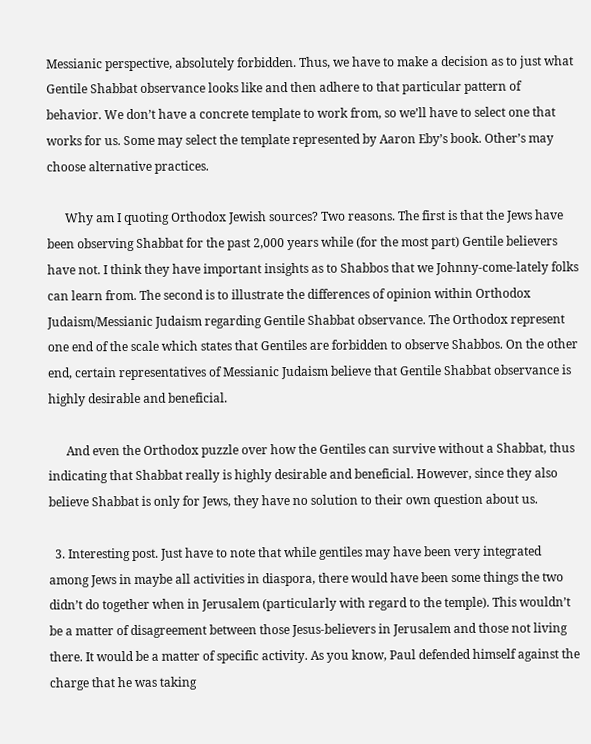Messianic perspective, absolutely forbidden. Thus, we have to make a decision as to just what Gentile Shabbat observance looks like and then adhere to that particular pattern of behavior. We don’t have a concrete template to work from, so we’ll have to select one that works for us. Some may select the template represented by Aaron Eby’s book. Other’s may choose alternative practices.

      Why am I quoting Orthodox Jewish sources? Two reasons. The first is that the Jews have been observing Shabbat for the past 2,000 years while (for the most part) Gentile believers have not. I think they have important insights as to Shabbos that we Johnny-come-lately folks can learn from. The second is to illustrate the differences of opinion within Orthodox Judaism/Messianic Judaism regarding Gentile Shabbat observance. The Orthodox represent one end of the scale which states that Gentiles are forbidden to observe Shabbos. On the other end, certain representatives of Messianic Judaism believe that Gentile Shabbat observance is highly desirable and beneficial.

      And even the Orthodox puzzle over how the Gentiles can survive without a Shabbat, thus indicating that Shabbat really is highly desirable and beneficial. However, since they also believe Shabbat is only for Jews, they have no solution to their own question about us.

  3. Interesting post. Just have to note that while gentiles may have been very integrated among Jews in maybe all activities in diaspora, there would have been some things the two didn’t do together when in Jerusalem (particularly with regard to the temple). This wouldn’t be a matter of disagreement between those Jesus-believers in Jerusalem and those not living there. It would be a matter of specific activity. As you know, Paul defended himself against the charge that he was taking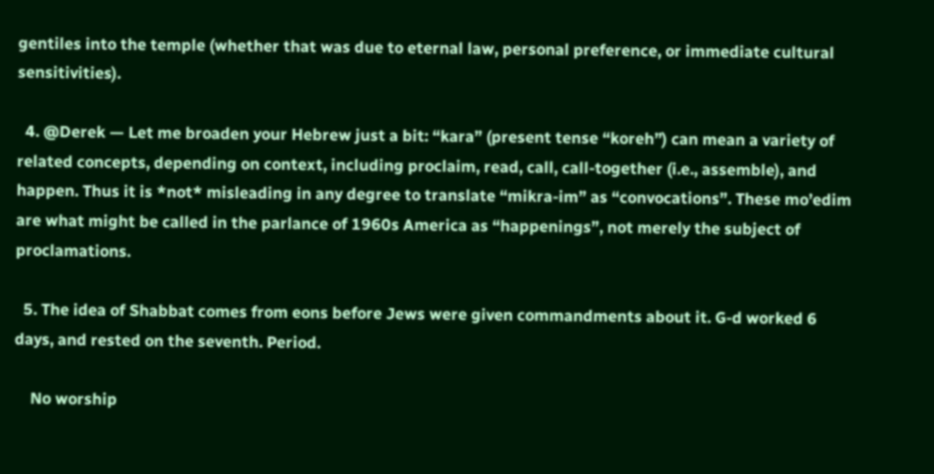gentiles into the temple (whether that was due to eternal law, personal preference, or immediate cultural sensitivities).

  4. @Derek — Let me broaden your Hebrew just a bit: “kara” (present tense “koreh”) can mean a variety of related concepts, depending on context, including proclaim, read, call, call-together (i.e., assemble), and happen. Thus it is *not* misleading in any degree to translate “mikra-im” as “convocations”. These mo’edim are what might be called in the parlance of 1960s America as “happenings”, not merely the subject of proclamations.

  5. The idea of Shabbat comes from eons before Jews were given commandments about it. G-d worked 6 days, and rested on the seventh. Period.

    No worship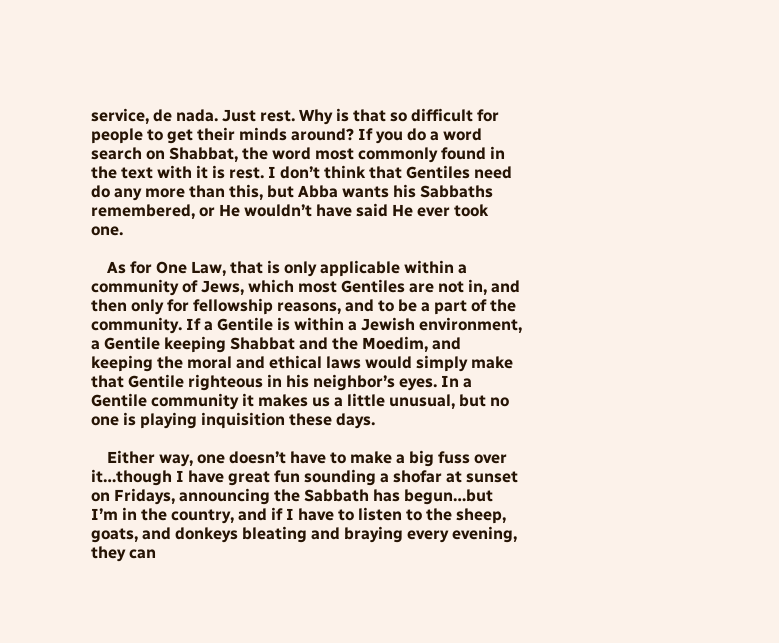service, de nada. Just rest. Why is that so difficult for people to get their minds around? If you do a word search on Shabbat, the word most commonly found in the text with it is rest. I don’t think that Gentiles need do any more than this, but Abba wants his Sabbaths remembered, or He wouldn’t have said He ever took one.

    As for One Law, that is only applicable within a community of Jews, which most Gentiles are not in, and then only for fellowship reasons, and to be a part of the community. If a Gentile is within a Jewish environment, a Gentile keeping Shabbat and the Moedim, and keeping the moral and ethical laws would simply make that Gentile righteous in his neighbor’s eyes. In a Gentile community it makes us a little unusual, but no one is playing inquisition these days.

    Either way, one doesn’t have to make a big fuss over it…though I have great fun sounding a shofar at sunset on Fridays, announcing the Sabbath has begun…but I’m in the country, and if I have to listen to the sheep, goats, and donkeys bleating and braying every evening, they can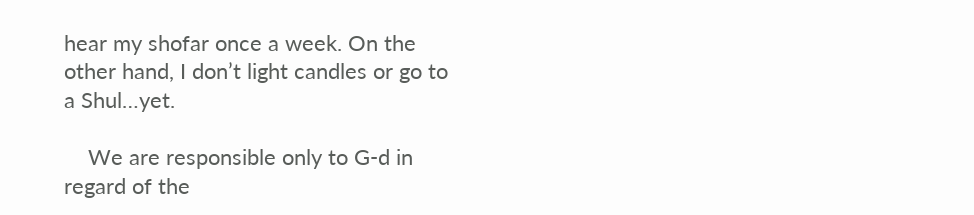hear my shofar once a week. On the other hand, I don’t light candles or go to a Shul…yet.

    We are responsible only to G-d in regard of the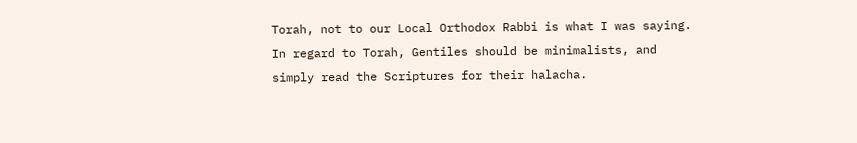Torah, not to our Local Orthodox Rabbi is what I was saying. In regard to Torah, Gentiles should be minimalists, and simply read the Scriptures for their halacha.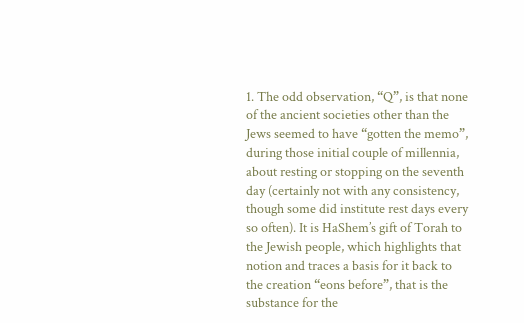1. The odd observation, “Q”, is that none of the ancient societies other than the Jews seemed to have “gotten the memo”, during those initial couple of millennia, about resting or stopping on the seventh day (certainly not with any consistency, though some did institute rest days every so often). It is HaShem’s gift of Torah to the Jewish people, which highlights that notion and traces a basis for it back to the creation “eons before”, that is the substance for the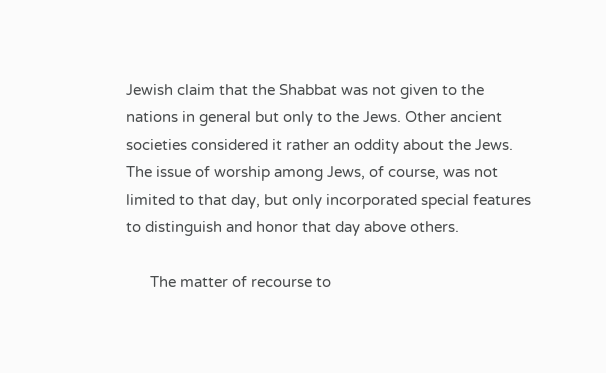Jewish claim that the Shabbat was not given to the nations in general but only to the Jews. Other ancient societies considered it rather an oddity about the Jews. The issue of worship among Jews, of course, was not limited to that day, but only incorporated special features to distinguish and honor that day above others.

      The matter of recourse to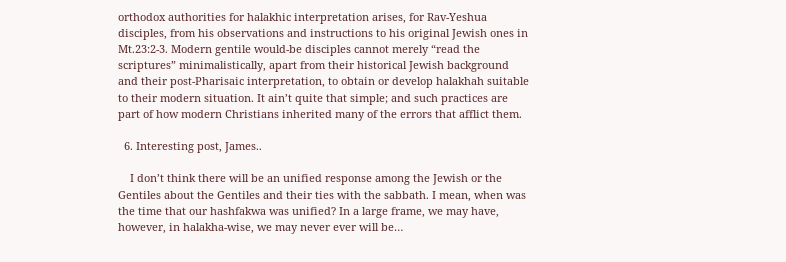orthodox authorities for halakhic interpretation arises, for Rav-Yeshua disciples, from his observations and instructions to his original Jewish ones in Mt.23:2-3. Modern gentile would-be disciples cannot merely “read the scriptures” minimalistically, apart from their historical Jewish background and their post-Pharisaic interpretation, to obtain or develop halakhah suitable to their modern situation. It ain’t quite that simple; and such practices are part of how modern Christians inherited many of the errors that afflict them.

  6. Interesting post, James..

    I don’t think there will be an unified response among the Jewish or the Gentiles about the Gentiles and their ties with the sabbath. I mean, when was the time that our hashfakwa was unified? In a large frame, we may have, however, in halakha-wise, we may never ever will be…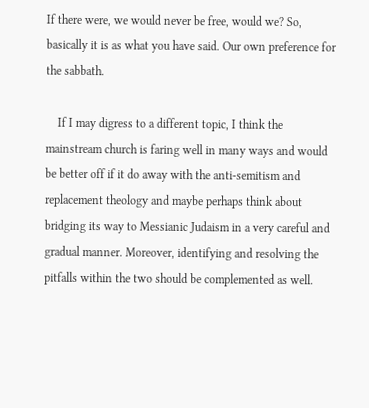If there were, we would never be free, would we? So, basically it is as what you have said. Our own preference for the sabbath.

    If I may digress to a different topic, I think the mainstream church is faring well in many ways and would be better off if it do away with the anti-semitism and replacement theology and maybe perhaps think about bridging its way to Messianic Judaism in a very careful and gradual manner. Moreover, identifying and resolving the pitfalls within the two should be complemented as well.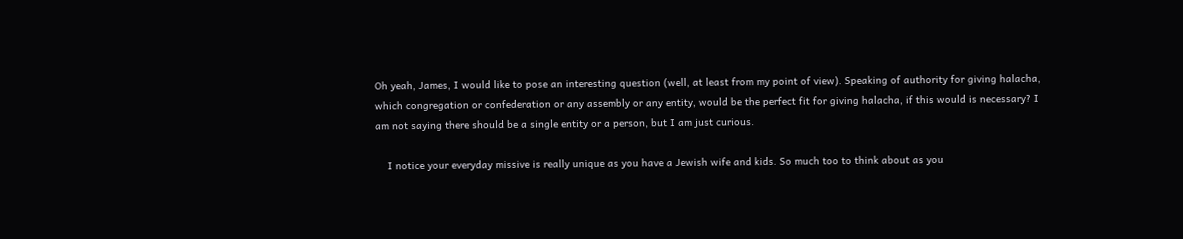Oh yeah, James, I would like to pose an interesting question (well, at least from my point of view). Speaking of authority for giving halacha, which congregation or confederation or any assembly or any entity, would be the perfect fit for giving halacha, if this would is necessary? I am not saying there should be a single entity or a person, but I am just curious.

    I notice your everyday missive is really unique as you have a Jewish wife and kids. So much too to think about as you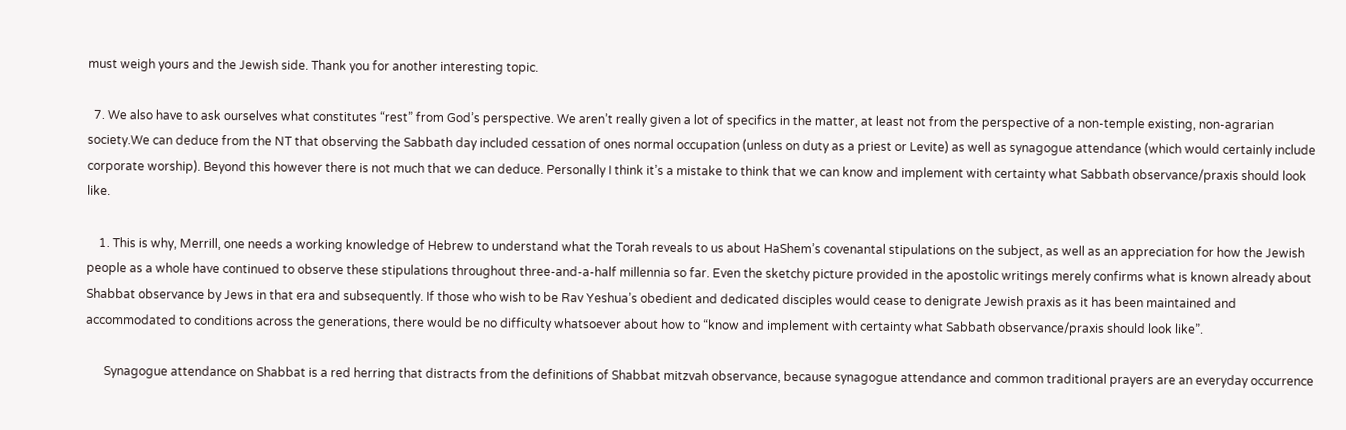must weigh yours and the Jewish side. Thank you for another interesting topic.

  7. We also have to ask ourselves what constitutes “rest” from God’s perspective. We aren’t really given a lot of specifics in the matter, at least not from the perspective of a non-temple existing, non-agrarian society.We can deduce from the NT that observing the Sabbath day included cessation of ones normal occupation (unless on duty as a priest or Levite) as well as synagogue attendance (which would certainly include corporate worship). Beyond this however there is not much that we can deduce. Personally I think it’s a mistake to think that we can know and implement with certainty what Sabbath observance/praxis should look like.

    1. This is why, Merrill, one needs a working knowledge of Hebrew to understand what the Torah reveals to us about HaShem’s covenantal stipulations on the subject, as well as an appreciation for how the Jewish people as a whole have continued to observe these stipulations throughout three-and-a-half millennia so far. Even the sketchy picture provided in the apostolic writings merely confirms what is known already about Shabbat observance by Jews in that era and subsequently. If those who wish to be Rav Yeshua’s obedient and dedicated disciples would cease to denigrate Jewish praxis as it has been maintained and accommodated to conditions across the generations, there would be no difficulty whatsoever about how to “know and implement with certainty what Sabbath observance/praxis should look like”.

      Synagogue attendance on Shabbat is a red herring that distracts from the definitions of Shabbat mitzvah observance, because synagogue attendance and common traditional prayers are an everyday occurrence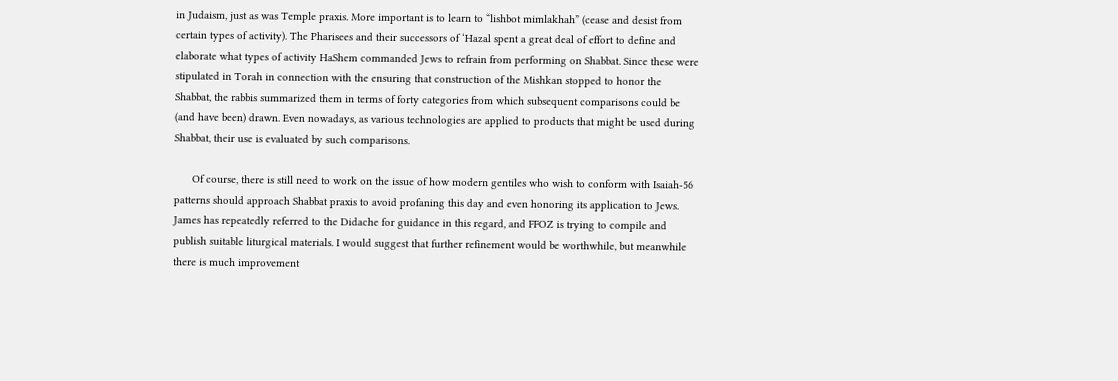in Judaism, just as was Temple praxis. More important is to learn to “lishbot mimlakhah” (cease and desist from certain types of activity). The Pharisees and their successors of ‘Hazal spent a great deal of effort to define and elaborate what types of activity HaShem commanded Jews to refrain from performing on Shabbat. Since these were stipulated in Torah in connection with the ensuring that construction of the Mishkan stopped to honor the Shabbat, the rabbis summarized them in terms of forty categories from which subsequent comparisons could be (and have been) drawn. Even nowadays, as various technologies are applied to products that might be used during Shabbat, their use is evaluated by such comparisons.

      Of course, there is still need to work on the issue of how modern gentiles who wish to conform with Isaiah-56 patterns should approach Shabbat praxis to avoid profaning this day and even honoring its application to Jews. James has repeatedly referred to the Didache for guidance in this regard, and FFOZ is trying to compile and publish suitable liturgical materials. I would suggest that further refinement would be worthwhile, but meanwhile there is much improvement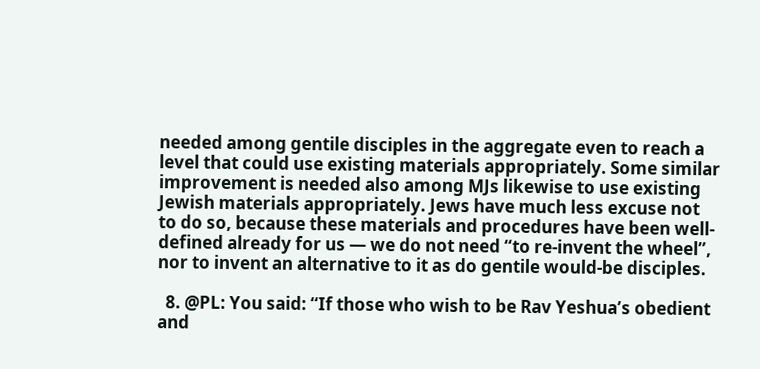needed among gentile disciples in the aggregate even to reach a level that could use existing materials appropriately. Some similar improvement is needed also among MJs likewise to use existing Jewish materials appropriately. Jews have much less excuse not to do so, because these materials and procedures have been well-defined already for us — we do not need “to re-invent the wheel”, nor to invent an alternative to it as do gentile would-be disciples.

  8. @PL: You said: “If those who wish to be Rav Yeshua’s obedient and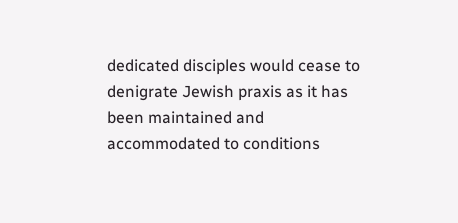dedicated disciples would cease to denigrate Jewish praxis as it has been maintained and accommodated to conditions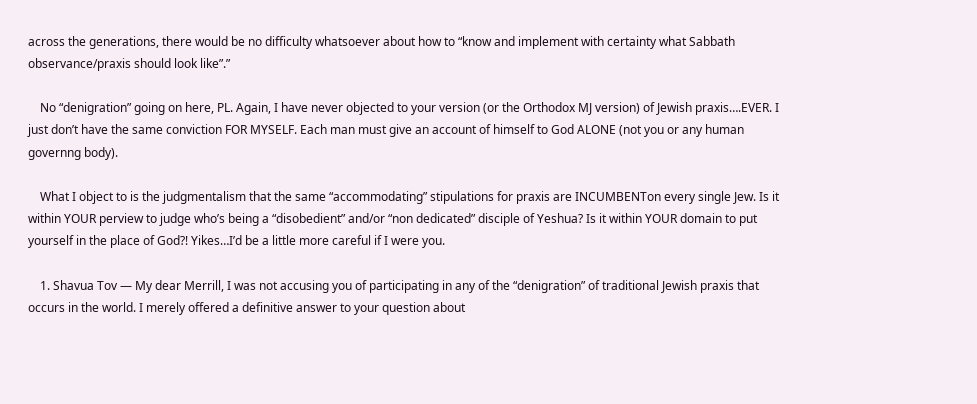across the generations, there would be no difficulty whatsoever about how to “know and implement with certainty what Sabbath observance/praxis should look like”.”

    No “denigration” going on here, PL. Again, I have never objected to your version (or the Orthodox MJ version) of Jewish praxis….EVER. I just don’t have the same conviction FOR MYSELF. Each man must give an account of himself to God ALONE (not you or any human governng body).

    What I object to is the judgmentalism that the same “accommodating” stipulations for praxis are INCUMBENTon every single Jew. Is it within YOUR perview to judge who’s being a “disobedient” and/or “non dedicated” disciple of Yeshua? Is it within YOUR domain to put yourself in the place of God?! Yikes…I’d be a little more careful if I were you.

    1. Shavua Tov — My dear Merrill, I was not accusing you of participating in any of the “denigration” of traditional Jewish praxis that occurs in the world. I merely offered a definitive answer to your question about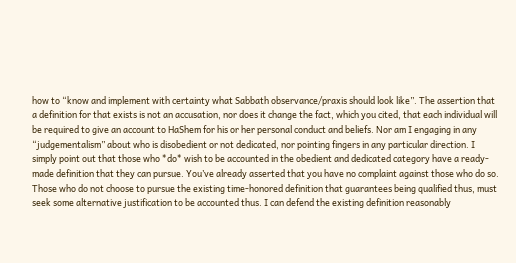how to “know and implement with certainty what Sabbath observance/praxis should look like”. The assertion that a definition for that exists is not an accusation, nor does it change the fact, which you cited, that each individual will be required to give an account to HaShem for his or her personal conduct and beliefs. Nor am I engaging in any “judgementalism” about who is disobedient or not dedicated, nor pointing fingers in any particular direction. I simply point out that those who *do* wish to be accounted in the obedient and dedicated category have a ready-made definition that they can pursue. You’ve already asserted that you have no complaint against those who do so. Those who do not choose to pursue the existing time-honored definition that guarantees being qualified thus, must seek some alternative justification to be accounted thus. I can defend the existing definition reasonably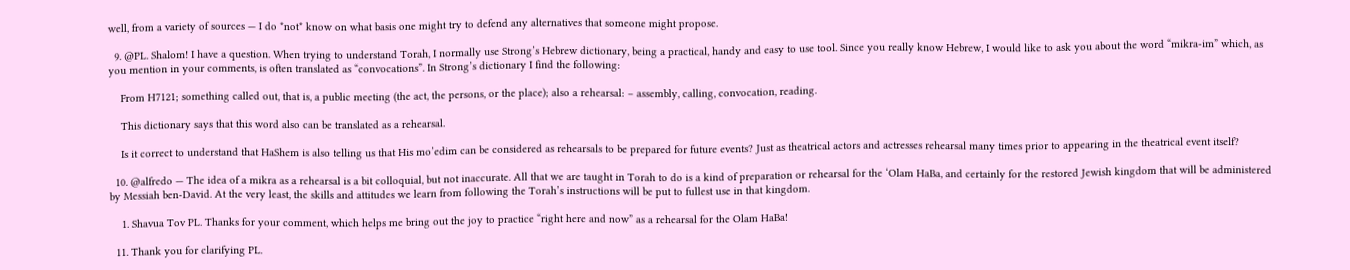well, from a variety of sources — I do *not* know on what basis one might try to defend any alternatives that someone might propose.

  9. @PL. Shalom! I have a question. When trying to understand Torah, I normally use Strong’s Hebrew dictionary, being a practical, handy and easy to use tool. Since you really know Hebrew, I would like to ask you about the word “mikra-im” which, as you mention in your comments, is often translated as “convocations”. In Strong’s dictionary I find the following:

    From H7121; something called out, that is, a public meeting (the act, the persons, or the place); also a rehearsal: – assembly, calling, convocation, reading.

    This dictionary says that this word also can be translated as a rehearsal.

    Is it correct to understand that HaShem is also telling us that His mo’edim can be considered as rehearsals to be prepared for future events? Just as theatrical actors and actresses rehearsal many times prior to appearing in the theatrical event itself?

  10. @alfredo — The idea of a mikra as a rehearsal is a bit colloquial, but not inaccurate. All that we are taught in Torah to do is a kind of preparation or rehearsal for the ‘Olam HaBa, and certainly for the restored Jewish kingdom that will be administered by Messiah ben-David. At the very least, the skills and attitudes we learn from following the Torah’s instructions will be put to fullest use in that kingdom.

    1. Shavua Tov PL. Thanks for your comment, which helps me bring out the joy to practice “right here and now” as a rehearsal for the Olam HaBa!

  11. Thank you for clarifying PL.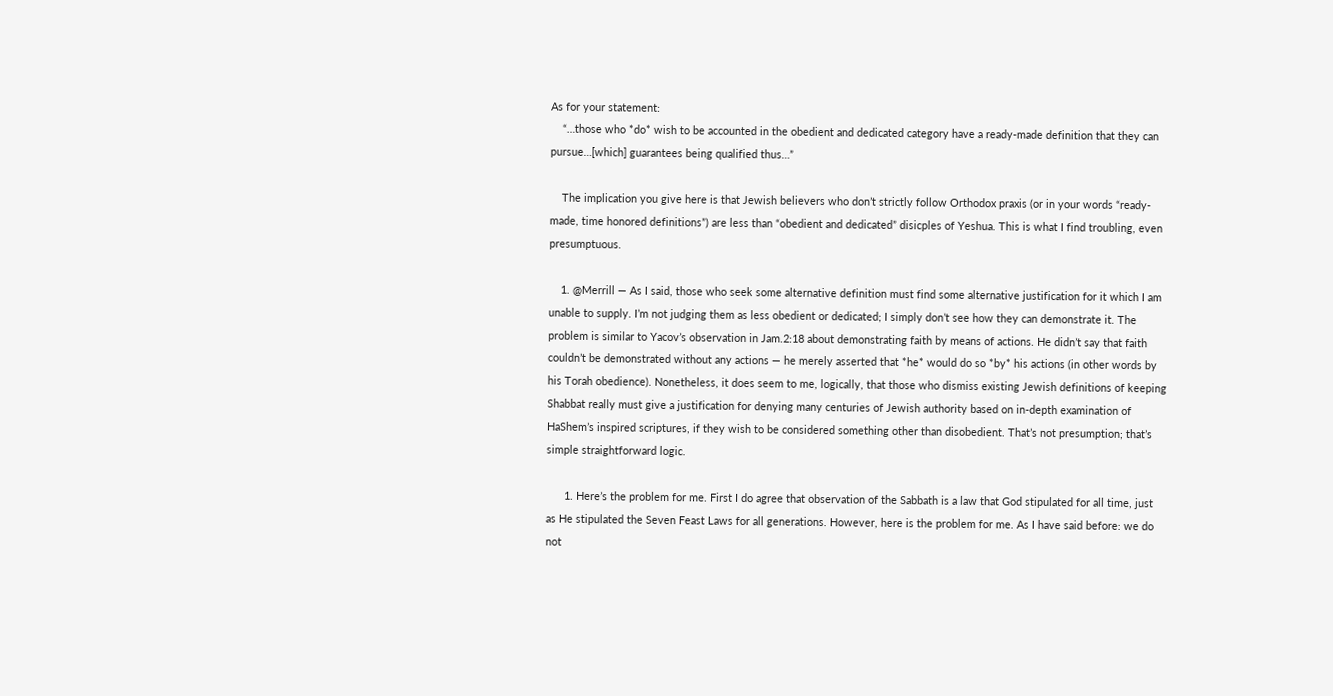As for your statement:
    “…those who *do* wish to be accounted in the obedient and dedicated category have a ready-made definition that they can pursue…[which] guarantees being qualified thus…”

    The implication you give here is that Jewish believers who don’t strictly follow Orthodox praxis (or in your words “ready-made, time honored definitions”) are less than “obedient and dedicated” disicples of Yeshua. This is what I find troubling, even presumptuous.

    1. @Merrill — As I said, those who seek some alternative definition must find some alternative justification for it which I am unable to supply. I’m not judging them as less obedient or dedicated; I simply don’t see how they can demonstrate it. The problem is similar to Yacov’s observation in Jam.2:18 about demonstrating faith by means of actions. He didn’t say that faith couldn’t be demonstrated without any actions — he merely asserted that *he* would do so *by* his actions (in other words by his Torah obedience). Nonetheless, it does seem to me, logically, that those who dismiss existing Jewish definitions of keeping Shabbat really must give a justification for denying many centuries of Jewish authority based on in-depth examination of HaShem’s inspired scriptures, if they wish to be considered something other than disobedient. That’s not presumption; that’s simple straightforward logic.

      1. Here’s the problem for me. First I do agree that observation of the Sabbath is a law that God stipulated for all time, just as He stipulated the Seven Feast Laws for all generations. However, here is the problem for me. As I have said before: we do not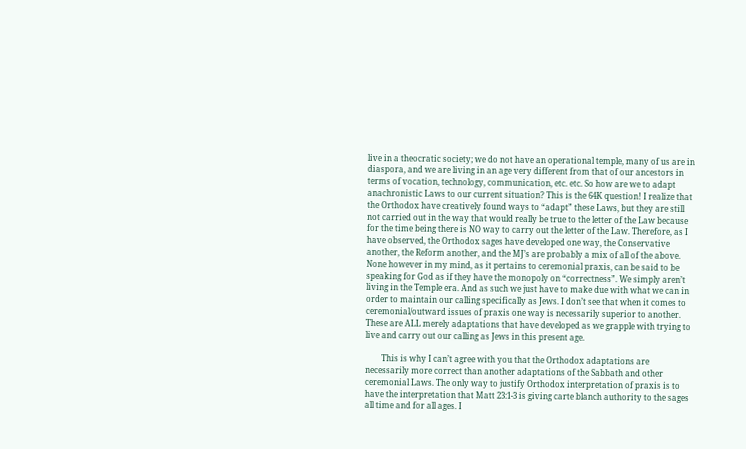live in a theocratic society; we do not have an operational temple, many of us are in diaspora, and we are living in an age very different from that of our ancestors in terms of vocation, technology, communication, etc. etc. So how are we to adapt anachronistic Laws to our current situation? This is the 64K question! I realize that the Orthodox have creatively found ways to “adapt” these Laws, but they are still not carried out in the way that would really be true to the letter of the Law because for the time being there is NO way to carry out the letter of the Law. Therefore, as I have observed, the Orthodox sages have developed one way, the Conservative another, the Reform another, and the MJ’s are probably a mix of all of the above. None however in my mind, as it pertains to ceremonial praxis, can be said to be speaking for God as if they have the monopoly on “correctness”. We simply aren’t living in the Temple era. And as such we just have to make due with what we can in order to maintain our calling specifically as Jews. I don’t see that when it comes to ceremonial/outward issues of praxis one way is necessarily superior to another. These are ALL merely adaptations that have developed as we grapple with trying to live and carry out our calling as Jews in this present age.

        This is why I can’t agree with you that the Orthodox adaptations are necessarily more correct than another adaptations of the Sabbath and other ceremonial Laws. The only way to justify Orthodox interpretation of praxis is to have the interpretation that Matt 23:1-3 is giving carte blanch authority to the sages all time and for all ages. I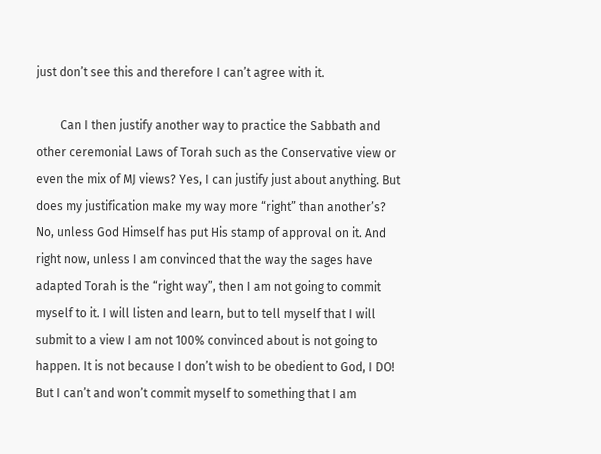just don’t see this and therefore I can’t agree with it.

        Can I then justify another way to practice the Sabbath and other ceremonial Laws of Torah such as the Conservative view or even the mix of MJ views? Yes, I can justify just about anything. But does my justification make my way more “right” than another’s? No, unless God Himself has put His stamp of approval on it. And right now, unless I am convinced that the way the sages have adapted Torah is the “right way”, then I am not going to commit myself to it. I will listen and learn, but to tell myself that I will submit to a view I am not 100% convinced about is not going to happen. It is not because I don’t wish to be obedient to God, I DO! But I can’t and won’t commit myself to something that I am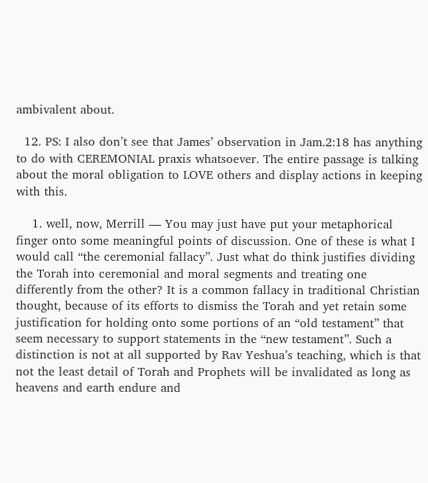ambivalent about.

  12. PS: I also don’t see that James’ observation in Jam.2:18 has anything to do with CEREMONIAL praxis whatsoever. The entire passage is talking about the moral obligation to LOVE others and display actions in keeping with this.

    1. well, now, Merrill — You may just have put your metaphorical finger onto some meaningful points of discussion. One of these is what I would call “the ceremonial fallacy”. Just what do think justifies dividing the Torah into ceremonial and moral segments and treating one differently from the other? It is a common fallacy in traditional Christian thought, because of its efforts to dismiss the Torah and yet retain some justification for holding onto some portions of an “old testament” that seem necessary to support statements in the “new testament”. Such a distinction is not at all supported by Rav Yeshua’s teaching, which is that not the least detail of Torah and Prophets will be invalidated as long as heavens and earth endure and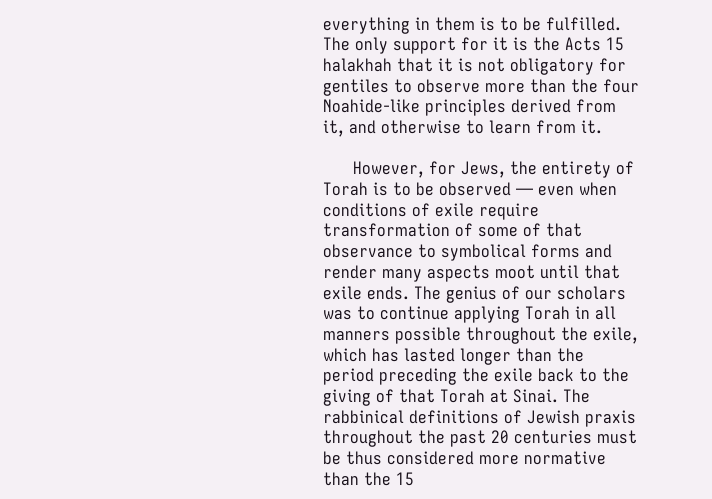everything in them is to be fulfilled. The only support for it is the Acts 15 halakhah that it is not obligatory for gentiles to observe more than the four Noahide-like principles derived from it, and otherwise to learn from it.

      However, for Jews, the entirety of Torah is to be observed — even when conditions of exile require transformation of some of that observance to symbolical forms and render many aspects moot until that exile ends. The genius of our scholars was to continue applying Torah in all manners possible throughout the exile, which has lasted longer than the period preceding the exile back to the giving of that Torah at Sinai. The rabbinical definitions of Jewish praxis throughout the past 20 centuries must be thus considered more normative than the 15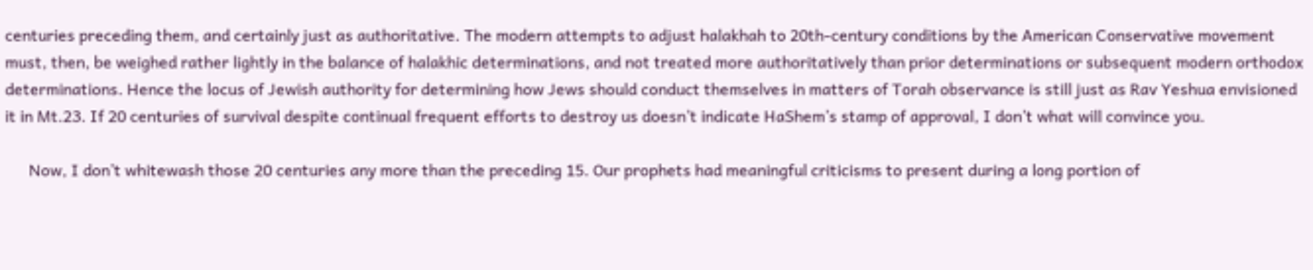centuries preceding them, and certainly just as authoritative. The modern attempts to adjust halakhah to 20th-century conditions by the American Conservative movement must, then, be weighed rather lightly in the balance of halakhic determinations, and not treated more authoritatively than prior determinations or subsequent modern orthodox determinations. Hence the locus of Jewish authority for determining how Jews should conduct themselves in matters of Torah observance is still just as Rav Yeshua envisioned it in Mt.23. If 20 centuries of survival despite continual frequent efforts to destroy us doesn’t indicate HaShem’s stamp of approval, I don’t what will convince you.

      Now, I don’t whitewash those 20 centuries any more than the preceding 15. Our prophets had meaningful criticisms to present during a long portion of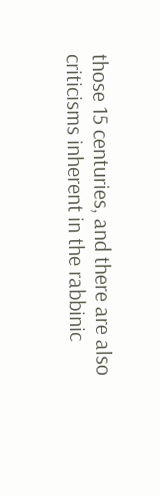those 15 centuries, and there are also criticisms inherent in the rabbinic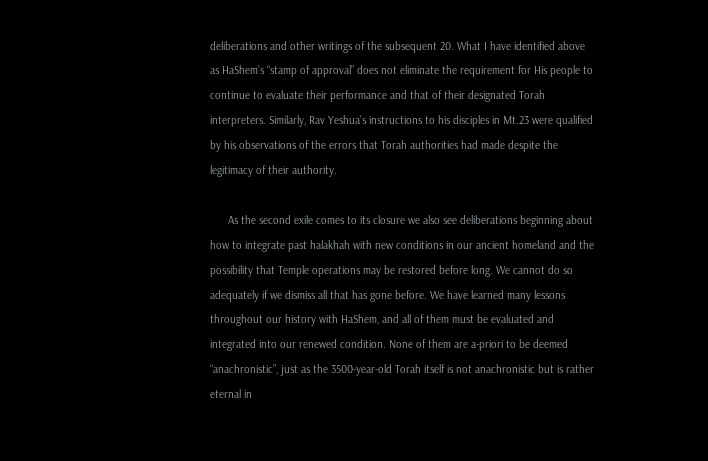deliberations and other writings of the subsequent 20. What I have identified above as HaShem’s “stamp of approval” does not eliminate the requirement for His people to continue to evaluate their performance and that of their designated Torah interpreters. Similarly, Rav Yeshua’s instructions to his disciples in Mt.23 were qualified by his observations of the errors that Torah authorities had made despite the legitimacy of their authority.

      As the second exile comes to its closure we also see deliberations beginning about how to integrate past halakhah with new conditions in our ancient homeland and the possibility that Temple operations may be restored before long. We cannot do so adequately if we dismiss all that has gone before. We have learned many lessons throughout our history with HaShem, and all of them must be evaluated and integrated into our renewed condition. None of them are a-priori to be deemed “anachronistic”, just as the 3500-year-old Torah itself is not anachronistic but is rather eternal in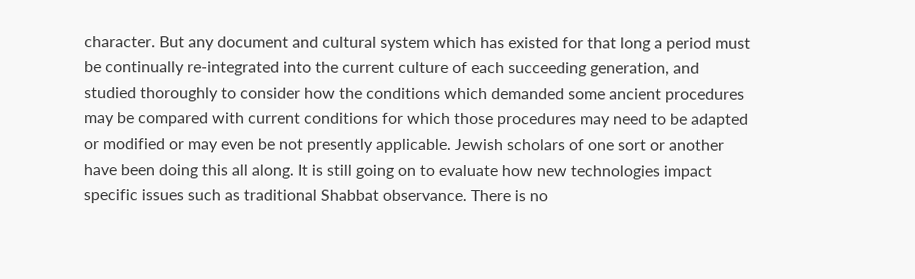character. But any document and cultural system which has existed for that long a period must be continually re-integrated into the current culture of each succeeding generation, and studied thoroughly to consider how the conditions which demanded some ancient procedures may be compared with current conditions for which those procedures may need to be adapted or modified or may even be not presently applicable. Jewish scholars of one sort or another have been doing this all along. It is still going on to evaluate how new technologies impact specific issues such as traditional Shabbat observance. There is no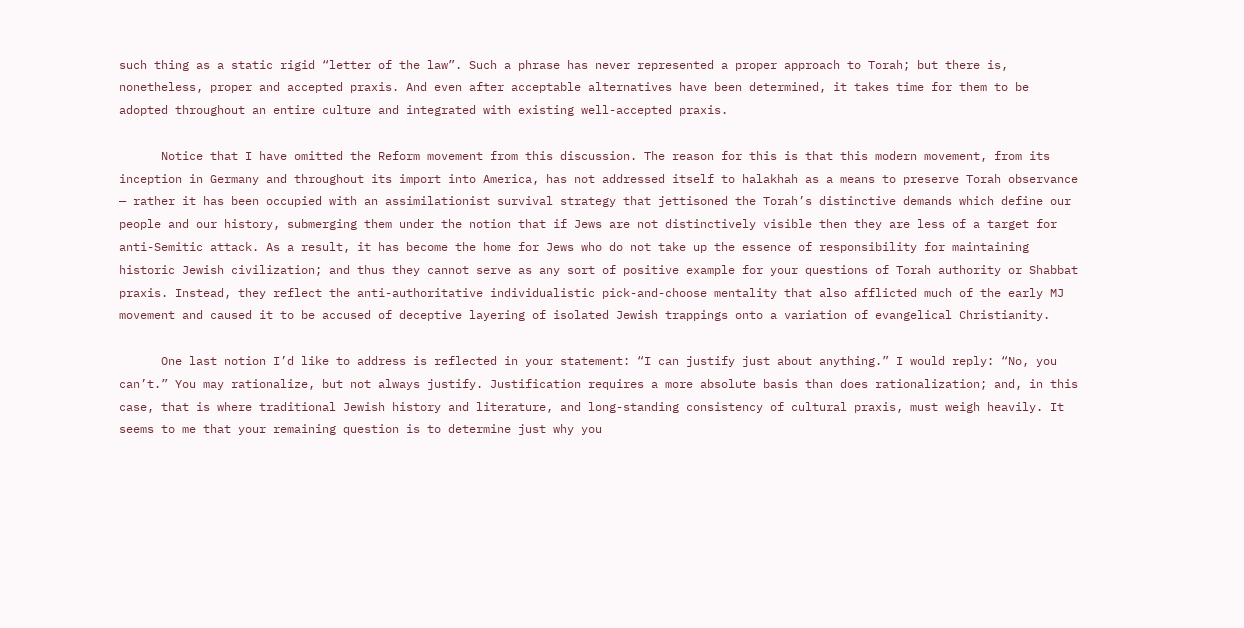such thing as a static rigid “letter of the law”. Such a phrase has never represented a proper approach to Torah; but there is, nonetheless, proper and accepted praxis. And even after acceptable alternatives have been determined, it takes time for them to be adopted throughout an entire culture and integrated with existing well-accepted praxis.

      Notice that I have omitted the Reform movement from this discussion. The reason for this is that this modern movement, from its inception in Germany and throughout its import into America, has not addressed itself to halakhah as a means to preserve Torah observance — rather it has been occupied with an assimilationist survival strategy that jettisoned the Torah’s distinctive demands which define our people and our history, submerging them under the notion that if Jews are not distinctively visible then they are less of a target for anti-Semitic attack. As a result, it has become the home for Jews who do not take up the essence of responsibility for maintaining historic Jewish civilization; and thus they cannot serve as any sort of positive example for your questions of Torah authority or Shabbat praxis. Instead, they reflect the anti-authoritative individualistic pick-and-choose mentality that also afflicted much of the early MJ movement and caused it to be accused of deceptive layering of isolated Jewish trappings onto a variation of evangelical Christianity.

      One last notion I’d like to address is reflected in your statement: “I can justify just about anything.” I would reply: “No, you can’t.” You may rationalize, but not always justify. Justification requires a more absolute basis than does rationalization; and, in this case, that is where traditional Jewish history and literature, and long-standing consistency of cultural praxis, must weigh heavily. It seems to me that your remaining question is to determine just why you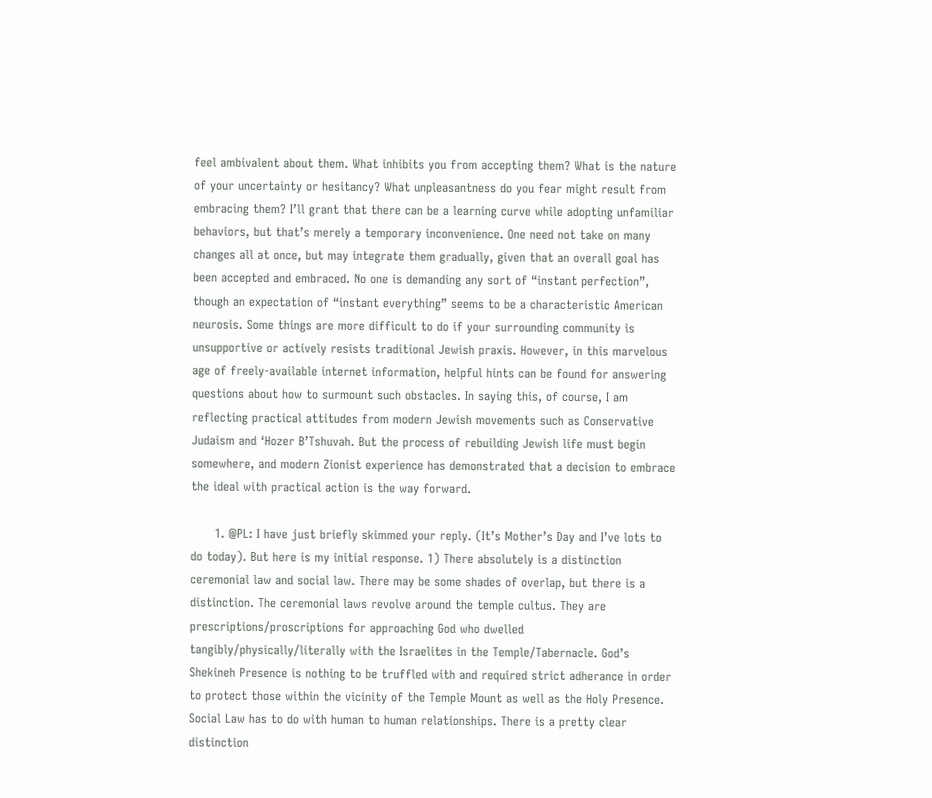feel ambivalent about them. What inhibits you from accepting them? What is the nature of your uncertainty or hesitancy? What unpleasantness do you fear might result from embracing them? I’ll grant that there can be a learning curve while adopting unfamiliar behaviors, but that’s merely a temporary inconvenience. One need not take on many changes all at once, but may integrate them gradually, given that an overall goal has been accepted and embraced. No one is demanding any sort of “instant perfection”, though an expectation of “instant everything” seems to be a characteristic American neurosis. Some things are more difficult to do if your surrounding community is unsupportive or actively resists traditional Jewish praxis. However, in this marvelous age of freely-available internet information, helpful hints can be found for answering questions about how to surmount such obstacles. In saying this, of course, I am reflecting practical attitudes from modern Jewish movements such as Conservative Judaism and ‘Hozer B’Tshuvah. But the process of rebuilding Jewish life must begin somewhere, and modern Zionist experience has demonstrated that a decision to embrace the ideal with practical action is the way forward.

      1. @PL: I have just briefly skimmed your reply. (It’s Mother’s Day and I’ve lots to do today). But here is my initial response. 1) There absolutely is a distinction ceremonial law and social law. There may be some shades of overlap, but there is a distinction. The ceremonial laws revolve around the temple cultus. They are prescriptions/proscriptions for approaching God who dwelled tangibly/physically/literally with the Israelites in the Temple/Tabernacle. God’s Shekineh Presence is nothing to be truffled with and required strict adherance in order to protect those within the vicinity of the Temple Mount as well as the Holy Presence. Social Law has to do with human to human relationships. There is a pretty clear distinction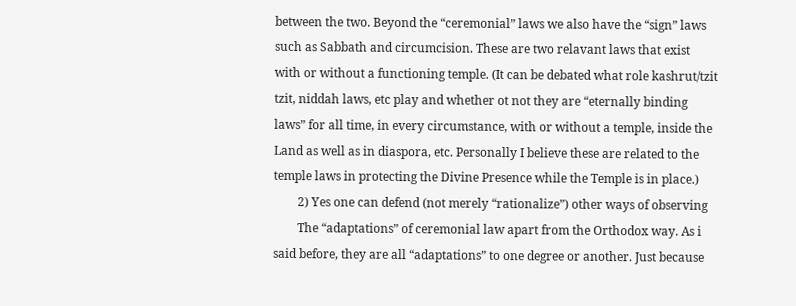between the two. Beyond the “ceremonial” laws we also have the “sign” laws such as Sabbath and circumcision. These are two relavant laws that exist with or without a functioning temple. (It can be debated what role kashrut/tzit tzit, niddah laws, etc play and whether ot not they are “eternally binding laws” for all time, in every circumstance, with or without a temple, inside the Land as well as in diaspora, etc. Personally I believe these are related to the temple laws in protecting the Divine Presence while the Temple is in place.)
        2) Yes one can defend (not merely “rationalize”) other ways of observing
        The “adaptations” of ceremonial law apart from the Orthodox way. As i said before, they are all “adaptations” to one degree or another. Just because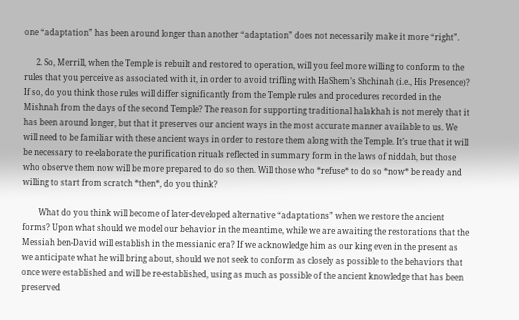one “adaptation” has been around longer than another “adaptation” does not necessarily make it more “right”.

      2. So, Merrill, when the Temple is rebuilt and restored to operation, will you feel more willing to conform to the rules that you perceive as associated with it, in order to avoid trifling with HaShem’s Shchinah (i.e., His Presence)? If so, do you think those rules will differ significantly from the Temple rules and procedures recorded in the Mishnah from the days of the second Temple? The reason for supporting traditional halakhah is not merely that it has been around longer, but that it preserves our ancient ways in the most accurate manner available to us. We will need to be familiar with these ancient ways in order to restore them along with the Temple. It’s true that it will be necessary to re-elaborate the purification rituals reflected in summary form in the laws of niddah, but those who observe them now will be more prepared to do so then. Will those who *refuse* to do so *now* be ready and willing to start from scratch *then*, do you think?

        What do you think will become of later-developed alternative “adaptations” when we restore the ancient forms? Upon what should we model our behavior in the meantime, while we are awaiting the restorations that the Messiah ben-David will establish in the messianic era? If we acknowledge him as our king even in the present as we anticipate what he will bring about, should we not seek to conform as closely as possible to the behaviors that once were established and will be re-established, using as much as possible of the ancient knowledge that has been preserved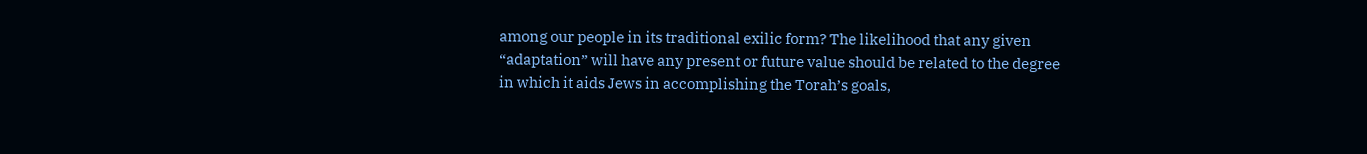among our people in its traditional exilic form? The likelihood that any given “adaptation” will have any present or future value should be related to the degree in which it aids Jews in accomplishing the Torah’s goals,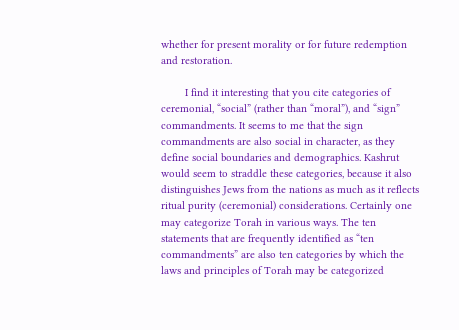whether for present morality or for future redemption and restoration.

        I find it interesting that you cite categories of ceremonial, “social” (rather than “moral”), and “sign” commandments. It seems to me that the sign commandments are also social in character, as they define social boundaries and demographics. Kashrut would seem to straddle these categories, because it also distinguishes Jews from the nations as much as it reflects ritual purity (ceremonial) considerations. Certainly one may categorize Torah in various ways. The ten statements that are frequently identified as “ten commandments” are also ten categories by which the laws and principles of Torah may be categorized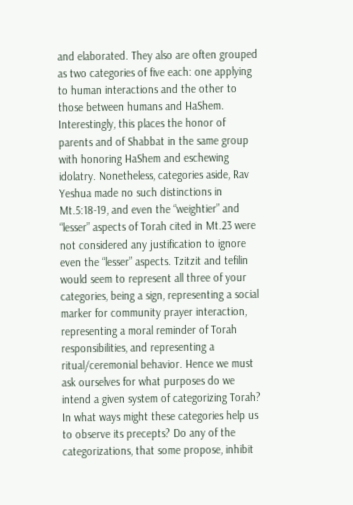and elaborated. They also are often grouped as two categories of five each: one applying to human interactions and the other to those between humans and HaShem. Interestingly, this places the honor of parents and of Shabbat in the same group with honoring HaShem and eschewing idolatry. Nonetheless, categories aside, Rav Yeshua made no such distinctions in Mt.5:18-19, and even the “weightier” and “lesser” aspects of Torah cited in Mt.23 were not considered any justification to ignore even the “lesser” aspects. Tzitzit and tefilin would seem to represent all three of your categories, being a sign, representing a social marker for community prayer interaction, representing a moral reminder of Torah responsibilities, and representing a ritual/ceremonial behavior. Hence we must ask ourselves for what purposes do we intend a given system of categorizing Torah? In what ways might these categories help us to observe its precepts? Do any of the categorizations, that some propose, inhibit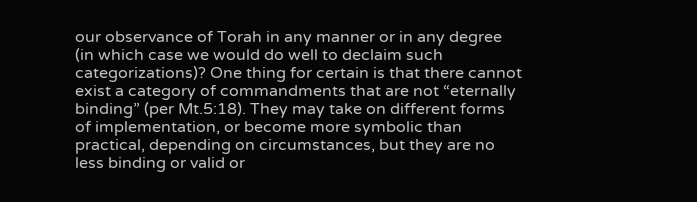our observance of Torah in any manner or in any degree (in which case we would do well to declaim such categorizations)? One thing for certain is that there cannot exist a category of commandments that are not “eternally binding” (per Mt.5:18). They may take on different forms of implementation, or become more symbolic than practical, depending on circumstances, but they are no less binding or valid or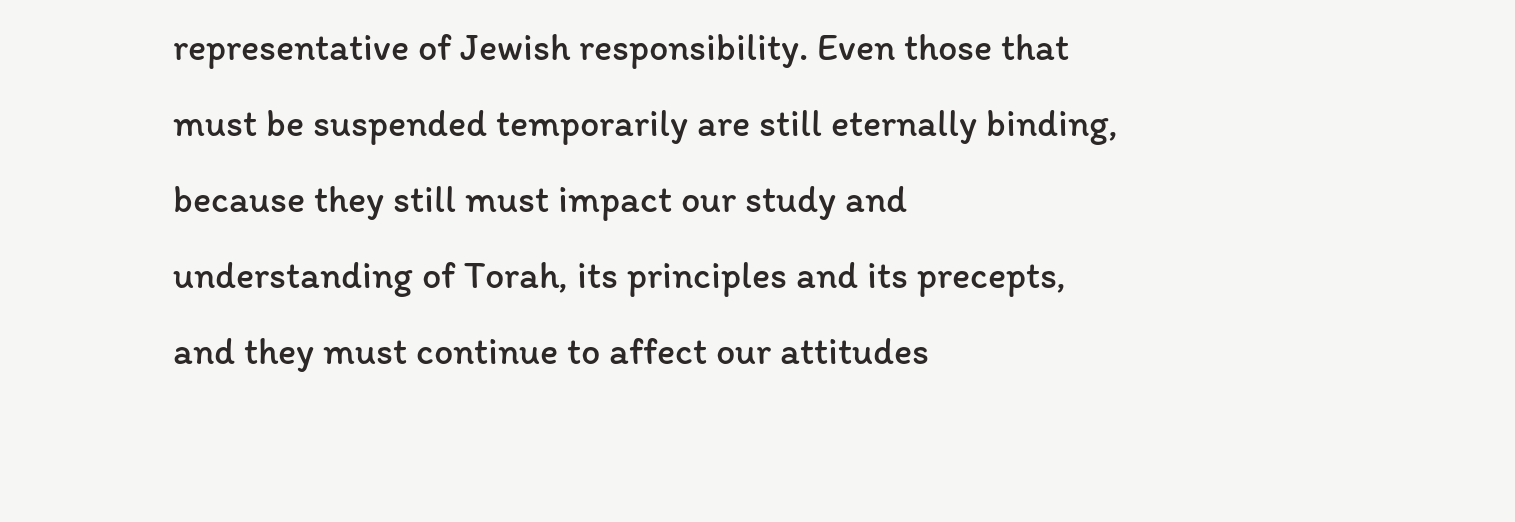representative of Jewish responsibility. Even those that must be suspended temporarily are still eternally binding, because they still must impact our study and understanding of Torah, its principles and its precepts, and they must continue to affect our attitudes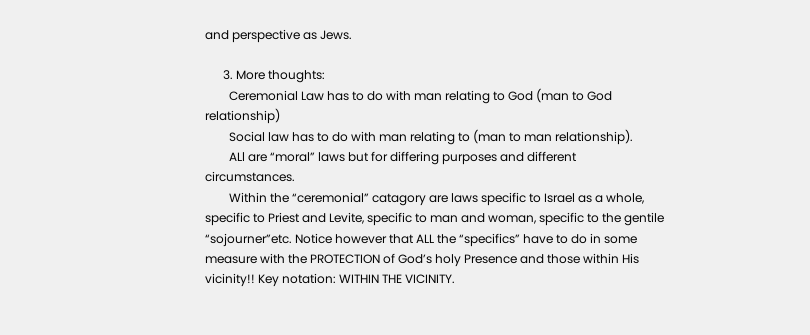and perspective as Jews.

      3. More thoughts:
        Ceremonial Law has to do with man relating to God (man to God relationship)
        Social law has to do with man relating to (man to man relationship).
        ALl are “moral” laws but for differing purposes and different circumstances.
        Within the “ceremonial” catagory are laws specific to Israel as a whole, specific to Priest and Levite, specific to man and woman, specific to the gentile “sojourner”etc. Notice however that ALL the “specifics” have to do in some measure with the PROTECTION of God’s holy Presence and those within His vicinity!! Key notation: WITHIN THE VICINITY.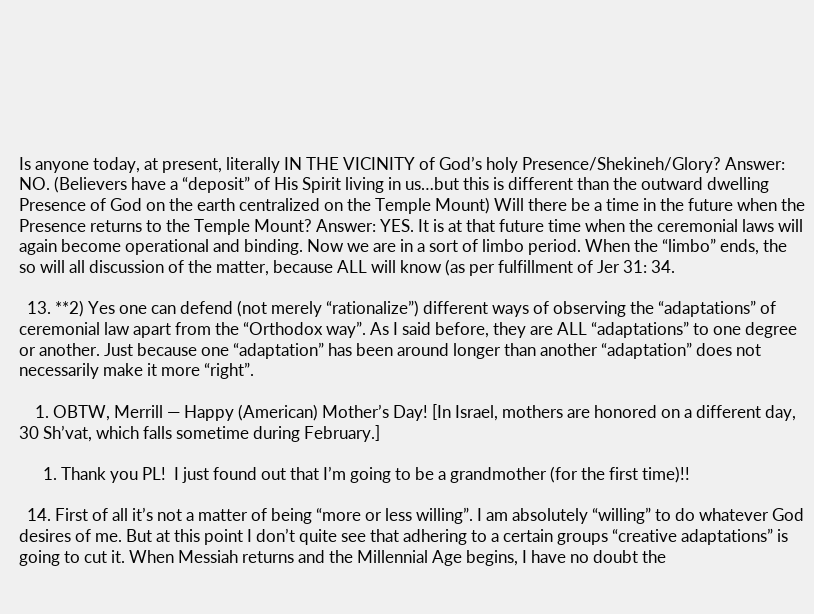Is anyone today, at present, literally IN THE VICINITY of God’s holy Presence/Shekineh/Glory? Answer: NO. (Believers have a “deposit” of His Spirit living in us…but this is different than the outward dwelling Presence of God on the earth centralized on the Temple Mount) Will there be a time in the future when the Presence returns to the Temple Mount? Answer: YES. It is at that future time when the ceremonial laws will again become operational and binding. Now we are in a sort of limbo period. When the “limbo” ends, the so will all discussion of the matter, because ALL will know (as per fulfillment of Jer 31: 34.

  13. **2) Yes one can defend (not merely “rationalize”) different ways of observing the “adaptations” of ceremonial law apart from the “Orthodox way”. As I said before, they are ALL “adaptations” to one degree or another. Just because one “adaptation” has been around longer than another “adaptation” does not necessarily make it more “right”.

    1. OBTW, Merrill — Happy (American) Mother’s Day! [In Israel, mothers are honored on a different day, 30 Sh’vat, which falls sometime during February.]

      1. Thank you PL!  I just found out that I’m going to be a grandmother (for the first time)!!

  14. First of all it’s not a matter of being “more or less willing”. I am absolutely “willing” to do whatever God desires of me. But at this point I don’t quite see that adhering to a certain groups “creative adaptations” is going to cut it. When Messiah returns and the Millennial Age begins, I have no doubt the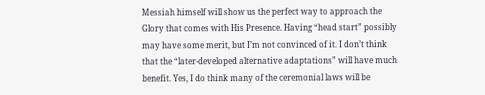Messiah himself will show us the perfect way to approach the Glory that comes with His Presence. Having “head start” possibly may have some merit, but I’m not convinced of it. I don’t think that the “later-developed alternative adaptations” will have much benefit. Yes, I do think many of the ceremonial laws will be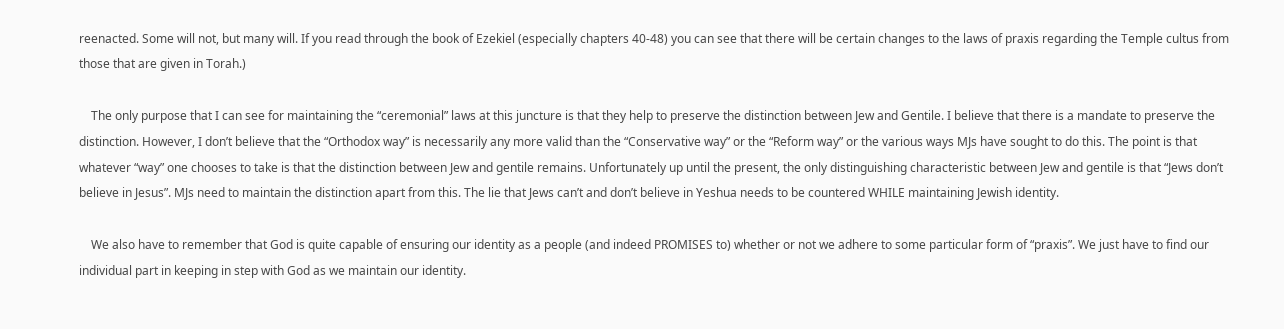reenacted. Some will not, but many will. If you read through the book of Ezekiel (especially chapters 40-48) you can see that there will be certain changes to the laws of praxis regarding the Temple cultus from those that are given in Torah.)

    The only purpose that I can see for maintaining the “ceremonial” laws at this juncture is that they help to preserve the distinction between Jew and Gentile. I believe that there is a mandate to preserve the distinction. However, I don’t believe that the “Orthodox way” is necessarily any more valid than the “Conservative way” or the “Reform way” or the various ways MJs have sought to do this. The point is that whatever “way” one chooses to take is that the distinction between Jew and gentile remains. Unfortunately up until the present, the only distinguishing characteristic between Jew and gentile is that “Jews don’t believe in Jesus”. MJs need to maintain the distinction apart from this. The lie that Jews can’t and don’t believe in Yeshua needs to be countered WHILE maintaining Jewish identity.

    We also have to remember that God is quite capable of ensuring our identity as a people (and indeed PROMISES to) whether or not we adhere to some particular form of “praxis”. We just have to find our individual part in keeping in step with God as we maintain our identity.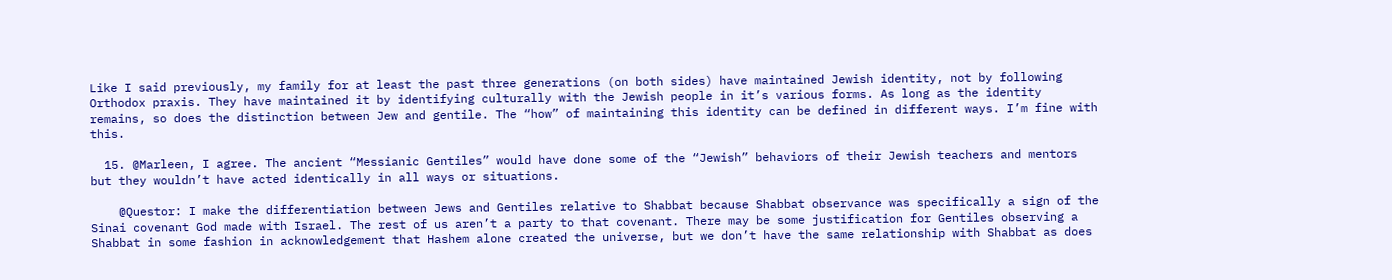Like I said previously, my family for at least the past three generations (on both sides) have maintained Jewish identity, not by following Orthodox praxis. They have maintained it by identifying culturally with the Jewish people in it’s various forms. As long as the identity remains, so does the distinction between Jew and gentile. The “how” of maintaining this identity can be defined in different ways. I’m fine with this.

  15. @Marleen, I agree. The ancient “Messianic Gentiles” would have done some of the “Jewish” behaviors of their Jewish teachers and mentors but they wouldn’t have acted identically in all ways or situations.

    @Questor: I make the differentiation between Jews and Gentiles relative to Shabbat because Shabbat observance was specifically a sign of the Sinai covenant God made with Israel. The rest of us aren’t a party to that covenant. There may be some justification for Gentiles observing a Shabbat in some fashion in acknowledgement that Hashem alone created the universe, but we don’t have the same relationship with Shabbat as does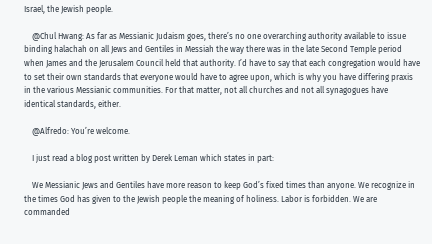Israel, the Jewish people.

    @Chul Hwang: As far as Messianic Judaism goes, there’s no one overarching authority available to issue binding halachah on all Jews and Gentiles in Messiah the way there was in the late Second Temple period when James and the Jerusalem Council held that authority. I’d have to say that each congregation would have to set their own standards that everyone would have to agree upon, which is why you have differing praxis in the various Messianic communities. For that matter, not all churches and not all synagogues have identical standards, either.

    @Alfredo: You’re welcome.

    I just read a blog post written by Derek Leman which states in part:

    We Messianic Jews and Gentiles have more reason to keep God’s fixed times than anyone. We recognize in the times God has given to the Jewish people the meaning of holiness. Labor is forbidden. We are commanded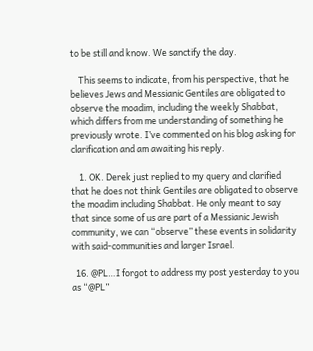to be still and know. We sanctify the day.

    This seems to indicate, from his perspective, that he believes Jews and Messianic Gentiles are obligated to observe the moadim, including the weekly Shabbat, which differs from me understanding of something he previously wrote. I’ve commented on his blog asking for clarification and am awaiting his reply.

    1. OK. Derek just replied to my query and clarified that he does not think Gentiles are obligated to observe the moadim including Shabbat. He only meant to say that since some of us are part of a Messianic Jewish community, we can “observe” these events in solidarity with said-communities and larger Israel.

  16. @PL…I forgot to address my post yesterday to you as “@PL”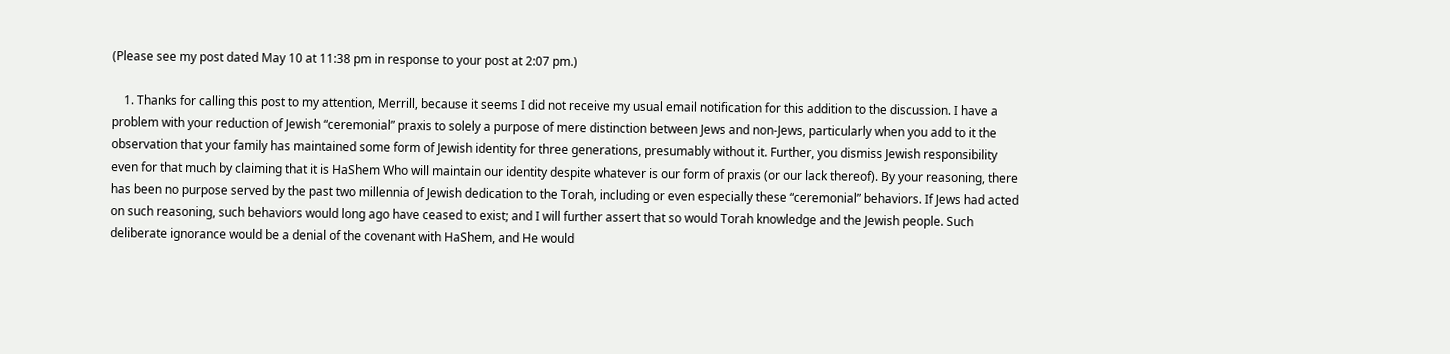(Please see my post dated May 10 at 11:38 pm in response to your post at 2:07 pm.)

    1. Thanks for calling this post to my attention, Merrill, because it seems I did not receive my usual email notification for this addition to the discussion. I have a problem with your reduction of Jewish “ceremonial” praxis to solely a purpose of mere distinction between Jews and non-Jews, particularly when you add to it the observation that your family has maintained some form of Jewish identity for three generations, presumably without it. Further, you dismiss Jewish responsibility even for that much by claiming that it is HaShem Who will maintain our identity despite whatever is our form of praxis (or our lack thereof). By your reasoning, there has been no purpose served by the past two millennia of Jewish dedication to the Torah, including or even especially these “ceremonial” behaviors. If Jews had acted on such reasoning, such behaviors would long ago have ceased to exist; and I will further assert that so would Torah knowledge and the Jewish people. Such deliberate ignorance would be a denial of the covenant with HaShem, and He would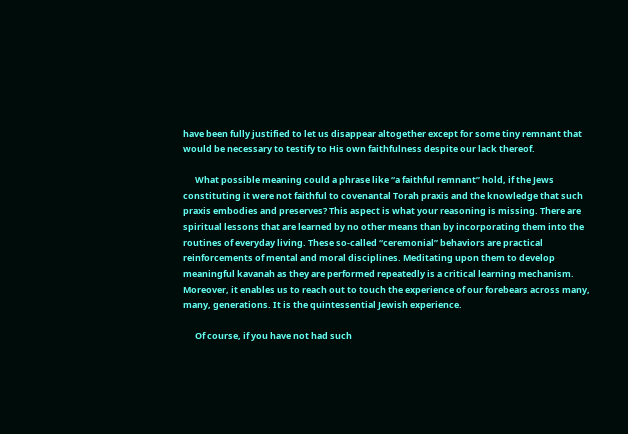have been fully justified to let us disappear altogether except for some tiny remnant that would be necessary to testify to His own faithfulness despite our lack thereof.

      What possible meaning could a phrase like “a faithful remnant” hold, if the Jews constituting it were not faithful to covenantal Torah praxis and the knowledge that such praxis embodies and preserves? This aspect is what your reasoning is missing. There are spiritual lessons that are learned by no other means than by incorporating them into the routines of everyday living. These so-called “ceremonial” behaviors are practical reinforcements of mental and moral disciplines. Meditating upon them to develop meaningful kavanah as they are performed repeatedly is a critical learning mechanism. Moreover, it enables us to reach out to touch the experience of our forebears across many, many, generations. It is the quintessential Jewish experience.

      Of course, if you have not had such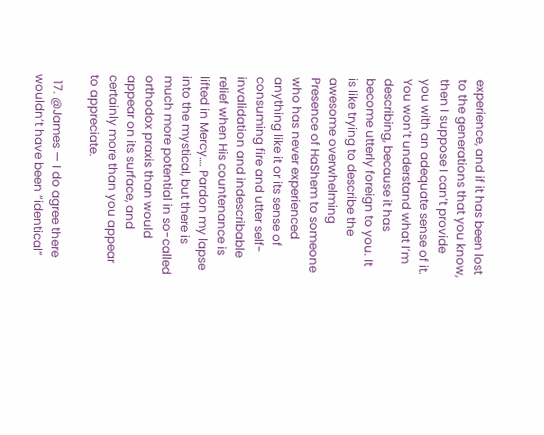experience, and if it has been lost to the generations that you know, then I suppose I can’t provide you with an adequate sense of it. You won’t understand what I’m describing, because it has become utterly foreign to you. It is like trying to describe the awesome overwhelming Presence of HaShem to someone who has never experienced anything like it or its sense of consuming fire and utter self-invalidation and indescribable relief when His countenance is lifted in Mercy…. Pardon my lapse into the mystical, but there is much more potential in so-called orthodox praxis than would appear on its surface, and certainly more than you appear to appreciate.

  17. @James — I do agree there wouldn’t have been “identical”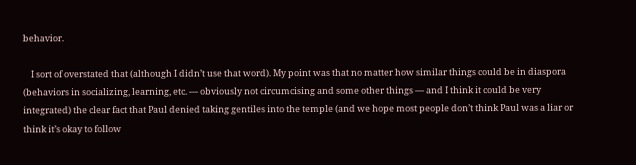behavior.

    I sort of overstated that (although I didn’t use that word). My point was that no matter how similar things could be in diaspora (behaviors in socializing, learning, etc. — obviously not circumcising and some other things — and I think it could be very integrated) the clear fact that Paul denied taking gentiles into the temple (and we hope most people don’t think Paul was a liar or think it’s okay to follow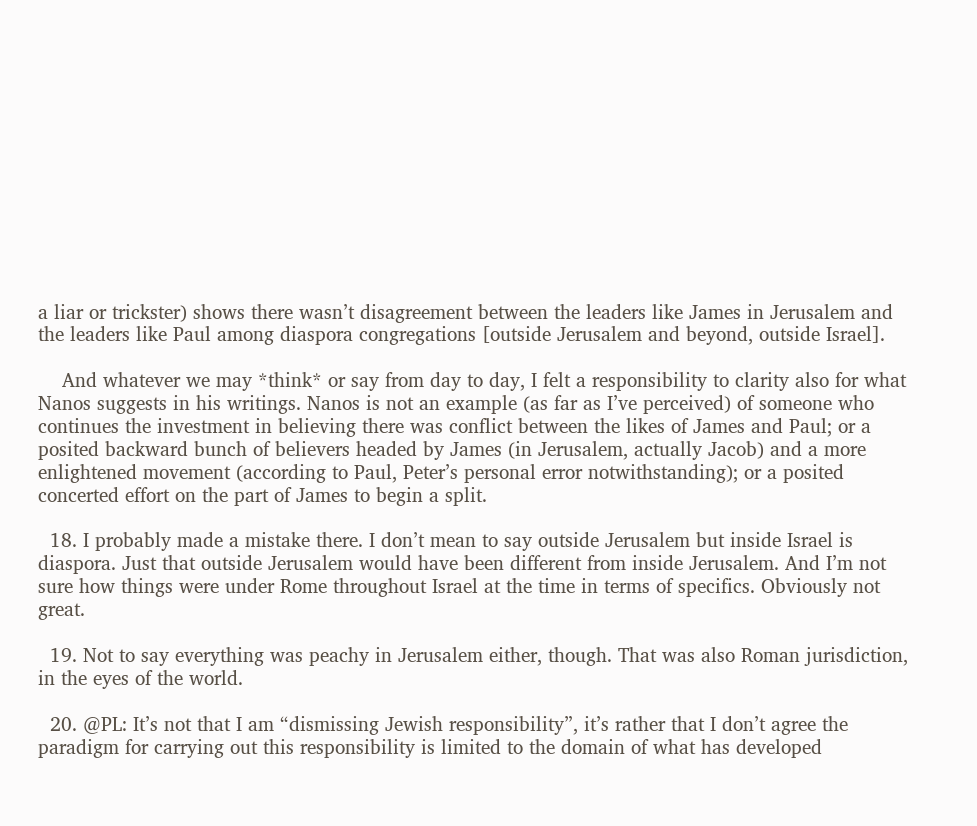a liar or trickster) shows there wasn’t disagreement between the leaders like James in Jerusalem and the leaders like Paul among diaspora congregations [outside Jerusalem and beyond, outside Israel].

    And whatever we may *think* or say from day to day, I felt a responsibility to clarity also for what Nanos suggests in his writings. Nanos is not an example (as far as I’ve perceived) of someone who continues the investment in believing there was conflict between the likes of James and Paul; or a posited backward bunch of believers headed by James (in Jerusalem, actually Jacob) and a more enlightened movement (according to Paul, Peter’s personal error notwithstanding); or a posited concerted effort on the part of James to begin a split.

  18. I probably made a mistake there. I don’t mean to say outside Jerusalem but inside Israel is diaspora. Just that outside Jerusalem would have been different from inside Jerusalem. And I’m not sure how things were under Rome throughout Israel at the time in terms of specifics. Obviously not great.

  19. Not to say everything was peachy in Jerusalem either, though. That was also Roman jurisdiction, in the eyes of the world.

  20. @PL: It’s not that I am “dismissing Jewish responsibility”, it’s rather that I don’t agree the paradigm for carrying out this responsibility is limited to the domain of what has developed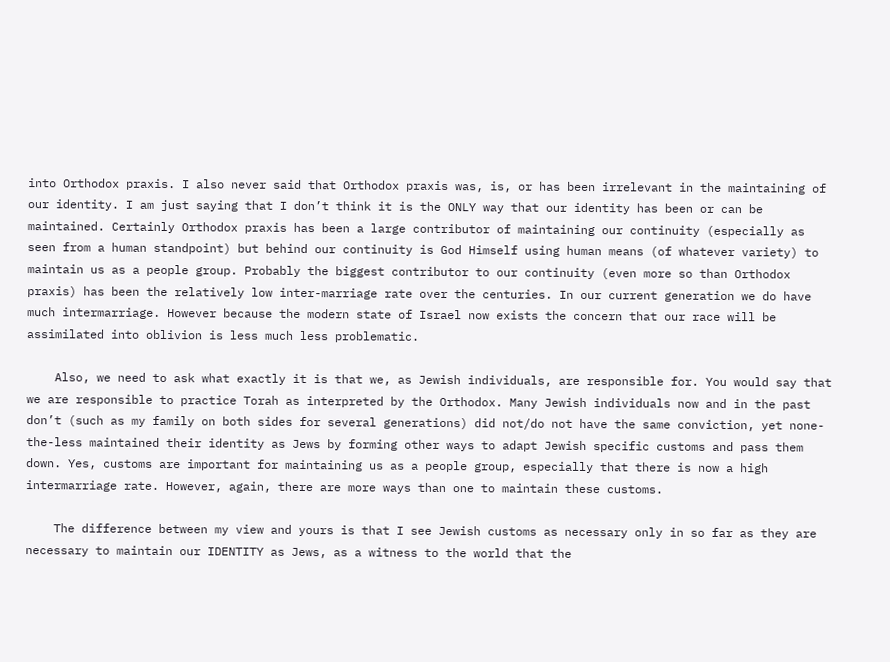into Orthodox praxis. I also never said that Orthodox praxis was, is, or has been irrelevant in the maintaining of our identity. I am just saying that I don’t think it is the ONLY way that our identity has been or can be maintained. Certainly Orthodox praxis has been a large contributor of maintaining our continuity (especially as seen from a human standpoint) but behind our continuity is God Himself using human means (of whatever variety) to maintain us as a people group. Probably the biggest contributor to our continuity (even more so than Orthodox praxis) has been the relatively low inter-marriage rate over the centuries. In our current generation we do have much intermarriage. However because the modern state of Israel now exists the concern that our race will be assimilated into oblivion is less much less problematic.

    Also, we need to ask what exactly it is that we, as Jewish individuals, are responsible for. You would say that we are responsible to practice Torah as interpreted by the Orthodox. Many Jewish individuals now and in the past don’t (such as my family on both sides for several generations) did not/do not have the same conviction, yet none-the-less maintained their identity as Jews by forming other ways to adapt Jewish specific customs and pass them down. Yes, customs are important for maintaining us as a people group, especially that there is now a high intermarriage rate. However, again, there are more ways than one to maintain these customs.

    The difference between my view and yours is that I see Jewish customs as necessary only in so far as they are necessary to maintain our IDENTITY as Jews, as a witness to the world that the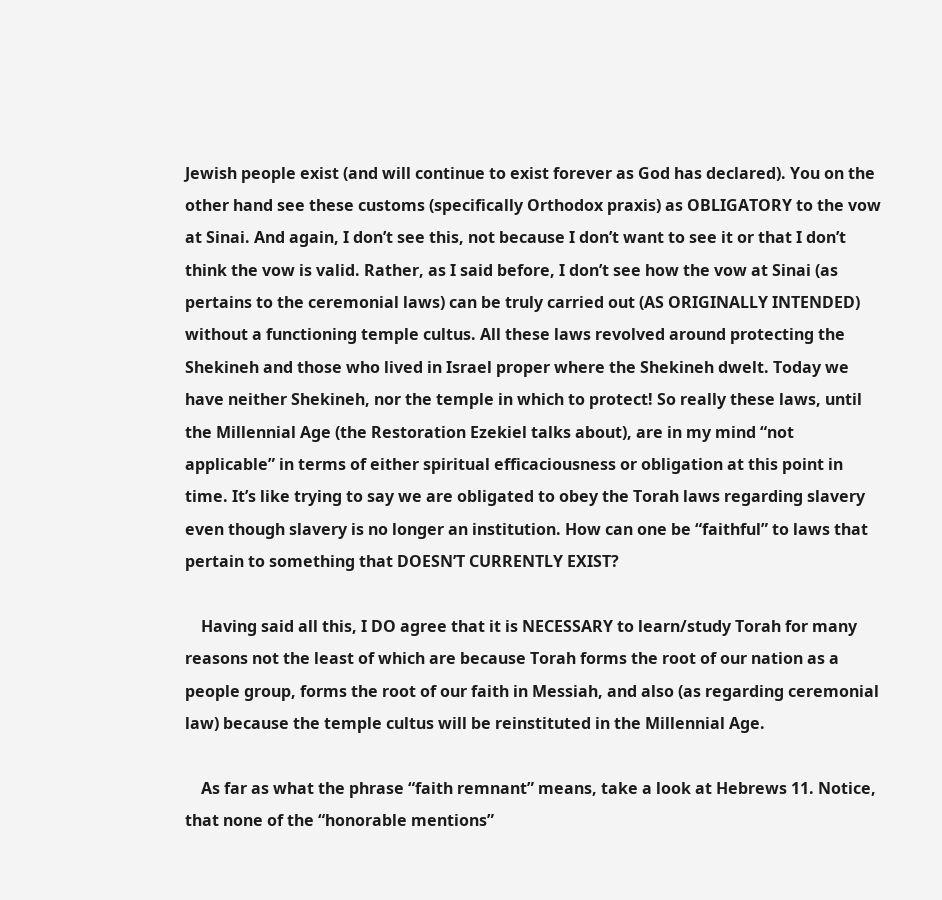Jewish people exist (and will continue to exist forever as God has declared). You on the other hand see these customs (specifically Orthodox praxis) as OBLIGATORY to the vow at Sinai. And again, I don’t see this, not because I don’t want to see it or that I don’t think the vow is valid. Rather, as I said before, I don’t see how the vow at Sinai (as pertains to the ceremonial laws) can be truly carried out (AS ORIGINALLY INTENDED) without a functioning temple cultus. All these laws revolved around protecting the Shekineh and those who lived in Israel proper where the Shekineh dwelt. Today we have neither Shekineh, nor the temple in which to protect! So really these laws, until the Millennial Age (the Restoration Ezekiel talks about), are in my mind “not applicable” in terms of either spiritual efficaciousness or obligation at this point in time. It’s like trying to say we are obligated to obey the Torah laws regarding slavery even though slavery is no longer an institution. How can one be “faithful” to laws that pertain to something that DOESN’T CURRENTLY EXIST?

    Having said all this, I DO agree that it is NECESSARY to learn/study Torah for many reasons not the least of which are because Torah forms the root of our nation as a people group, forms the root of our faith in Messiah, and also (as regarding ceremonial law) because the temple cultus will be reinstituted in the Millennial Age.

    As far as what the phrase “faith remnant” means, take a look at Hebrews 11. Notice, that none of the “honorable mentions”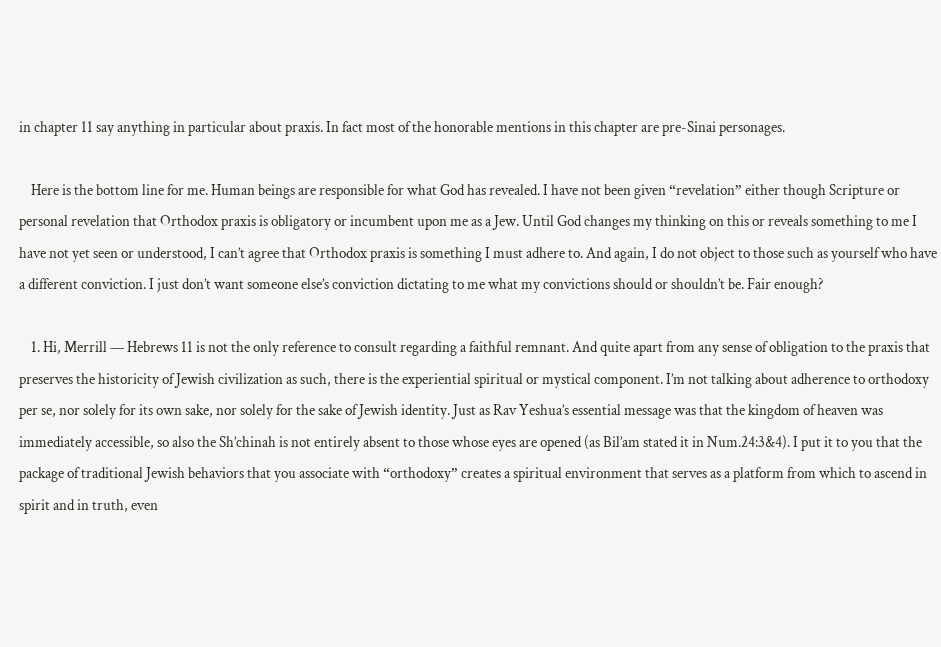in chapter 11 say anything in particular about praxis. In fact most of the honorable mentions in this chapter are pre-Sinai personages.

    Here is the bottom line for me. Human beings are responsible for what God has revealed. I have not been given “revelation” either though Scripture or personal revelation that Orthodox praxis is obligatory or incumbent upon me as a Jew. Until God changes my thinking on this or reveals something to me I have not yet seen or understood, I can’t agree that Orthodox praxis is something I must adhere to. And again, I do not object to those such as yourself who have a different conviction. I just don’t want someone else’s conviction dictating to me what my convictions should or shouldn’t be. Fair enough?

    1. Hi, Merrill — Hebrews 11 is not the only reference to consult regarding a faithful remnant. And quite apart from any sense of obligation to the praxis that preserves the historicity of Jewish civilization as such, there is the experiential spiritual or mystical component. I’m not talking about adherence to orthodoxy per se, nor solely for its own sake, nor solely for the sake of Jewish identity. Just as Rav Yeshua’s essential message was that the kingdom of heaven was immediately accessible, so also the Sh’chinah is not entirely absent to those whose eyes are opened (as Bil’am stated it in Num.24:3&4). I put it to you that the package of traditional Jewish behaviors that you associate with “orthodoxy” creates a spiritual environment that serves as a platform from which to ascend in spirit and in truth, even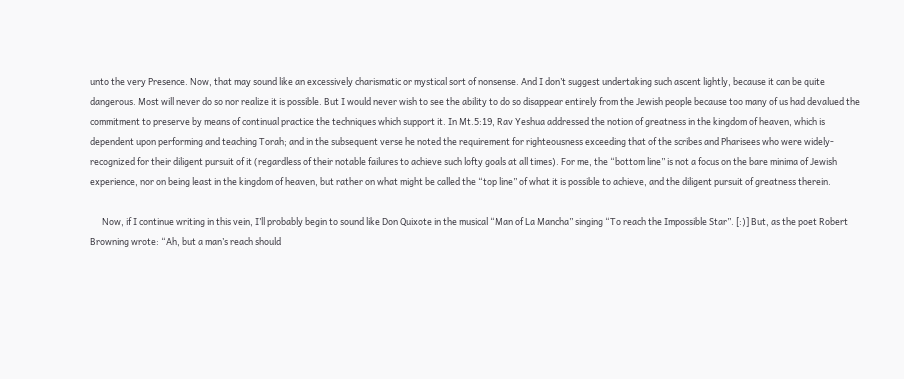unto the very Presence. Now, that may sound like an excessively charismatic or mystical sort of nonsense. And I don’t suggest undertaking such ascent lightly, because it can be quite dangerous. Most will never do so nor realize it is possible. But I would never wish to see the ability to do so disappear entirely from the Jewish people because too many of us had devalued the commitment to preserve by means of continual practice the techniques which support it. In Mt.5:19, Rav Yeshua addressed the notion of greatness in the kingdom of heaven, which is dependent upon performing and teaching Torah; and in the subsequent verse he noted the requirement for righteousness exceeding that of the scribes and Pharisees who were widely-recognized for their diligent pursuit of it (regardless of their notable failures to achieve such lofty goals at all times). For me, the “bottom line” is not a focus on the bare minima of Jewish experience, nor on being least in the kingdom of heaven, but rather on what might be called the “top line” of what it is possible to achieve, and the diligent pursuit of greatness therein.

      Now, if I continue writing in this vein, I’ll probably begin to sound like Don Quixote in the musical “Man of La Mancha” singing “To reach the Impossible Star”. [:)] But, as the poet Robert Browning wrote: “Ah, but a man’s reach should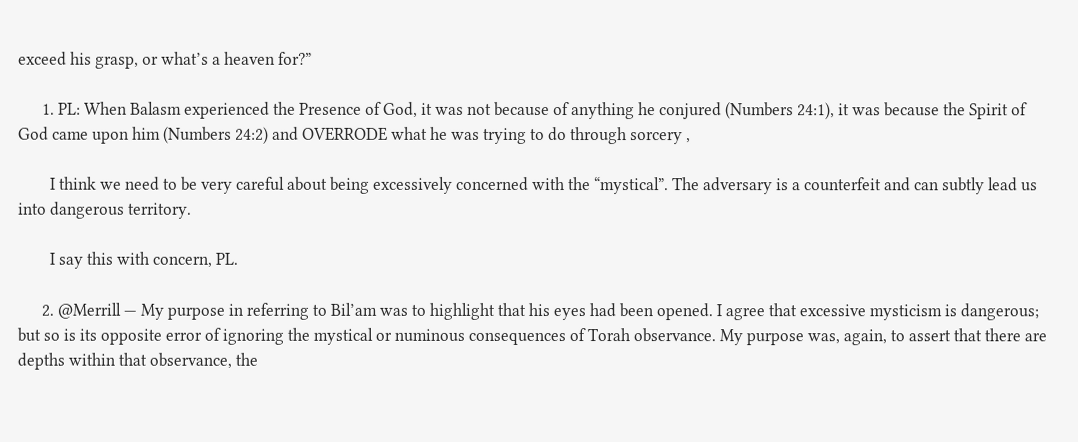exceed his grasp, or what’s a heaven for?”

      1. PL: When Balasm experienced the Presence of God, it was not because of anything he conjured (Numbers 24:1), it was because the Spirit of God came upon him (Numbers 24:2) and OVERRODE what he was trying to do through sorcery ,

        I think we need to be very careful about being excessively concerned with the “mystical”. The adversary is a counterfeit and can subtly lead us into dangerous territory.

        I say this with concern, PL.

      2. @Merrill — My purpose in referring to Bil’am was to highlight that his eyes had been opened. I agree that excessive mysticism is dangerous; but so is its opposite error of ignoring the mystical or numinous consequences of Torah observance. My purpose was, again, to assert that there are depths within that observance, the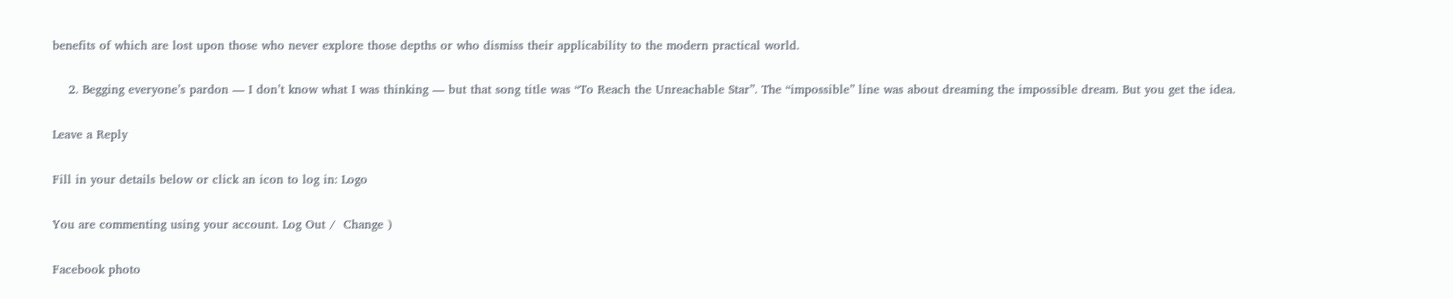benefits of which are lost upon those who never explore those depths or who dismiss their applicability to the modern practical world.

    2. Begging everyone’s pardon — I don’t know what I was thinking — but that song title was “To Reach the Unreachable Star”. The “impossible” line was about dreaming the impossible dream. But you get the idea.

Leave a Reply

Fill in your details below or click an icon to log in: Logo

You are commenting using your account. Log Out /  Change )

Facebook photo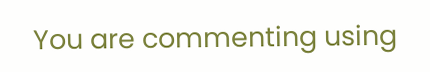You are commenting using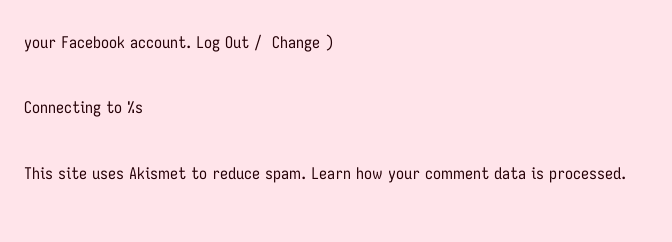your Facebook account. Log Out /  Change )

Connecting to %s

This site uses Akismet to reduce spam. Learn how your comment data is processed.